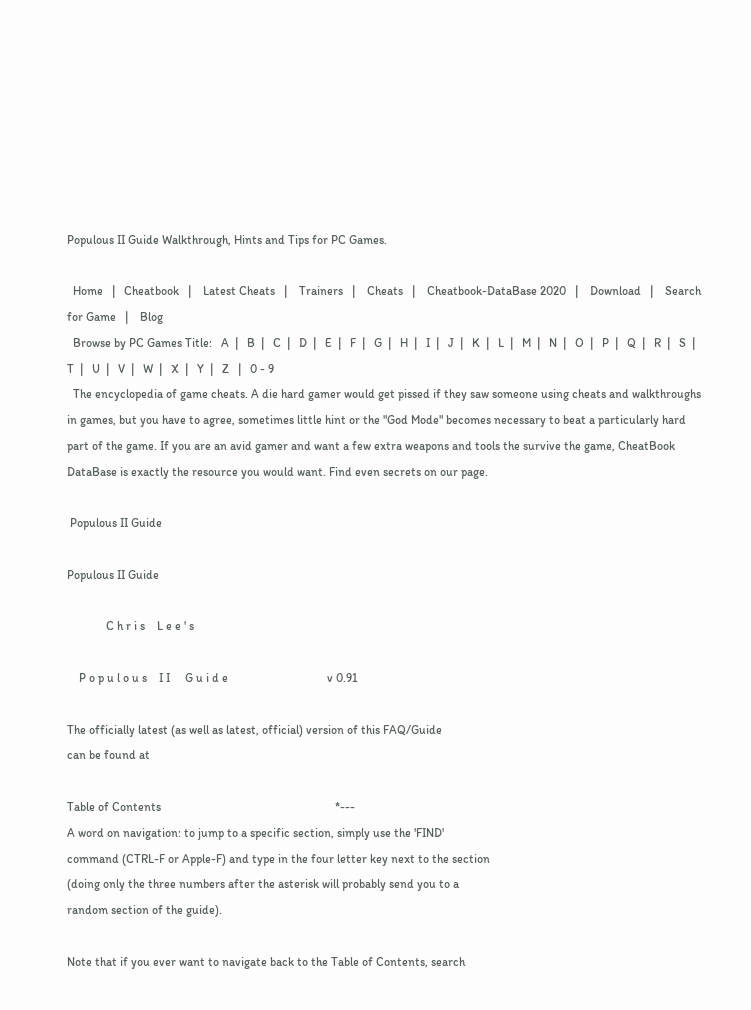Populous II Guide Walkthrough, Hints and Tips for PC Games.

  Home   |   Cheatbook   |    Latest Cheats   |    Trainers   |    Cheats   |    Cheatbook-DataBase 2020   |    Download   |    Search for Game   |    Blog
  Browse by PC Games Title:   A  |   B  |   C  |   D  |   E  |   F  |   G  |   H  |   I  |   J  |   K  |   L  |   M  |   N  |   O  |   P  |   Q  |   R  |   S  |   T  |   U  |   V  |   W  |   X  |   Y  |   Z   |   0 - 9
  The encyclopedia of game cheats. A die hard gamer would get pissed if they saw someone using cheats and walkthroughs in games, but you have to agree, sometimes little hint or the "God Mode" becomes necessary to beat a particularly hard part of the game. If you are an avid gamer and want a few extra weapons and tools the survive the game, CheatBook DataBase is exactly the resource you would want. Find even secrets on our page.

 Populous II Guide

Populous II Guide

             C h r i s    L e e ' s

    P o p u l o u s    I I     G u i d e                                 v 0.91

The officially latest (as well as latest, official) version of this FAQ/Guide
can be found at

Table of Contents                                                          *---
A word on navigation: to jump to a specific section, simply use the 'FIND'
command (CTRL-F or Apple-F) and type in the four letter key next to the section
(doing only the three numbers after the asterisk will probably send you to a
random section of the guide).

Note that if you ever want to navigate back to the Table of Contents, search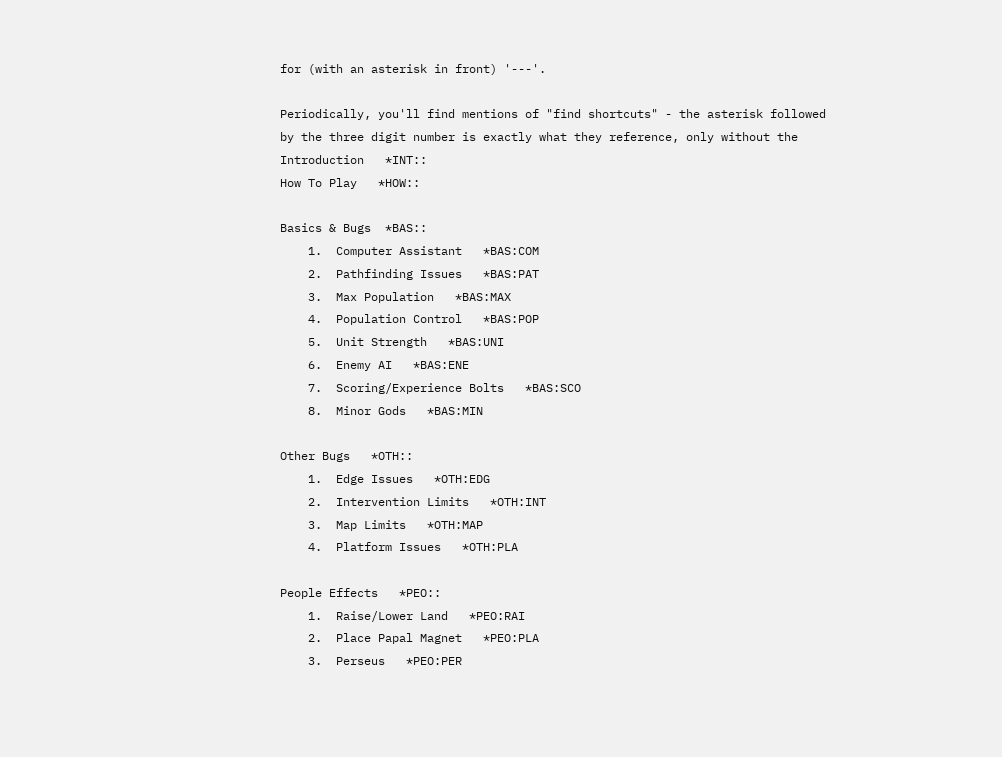for (with an asterisk in front) '---'.

Periodically, you'll find mentions of "find shortcuts" - the asterisk followed
by the three digit number is exactly what they reference, only without the
Introduction   *INT::
How To Play   *HOW::

Basics & Bugs  *BAS::
    1.  Computer Assistant   *BAS:COM
    2.  Pathfinding Issues   *BAS:PAT
    3.  Max Population   *BAS:MAX
    4.  Population Control   *BAS:POP
    5.  Unit Strength   *BAS:UNI
    6.  Enemy AI   *BAS:ENE
    7.  Scoring/Experience Bolts   *BAS:SCO
    8.  Minor Gods   *BAS:MIN

Other Bugs   *OTH::
    1.  Edge Issues   *OTH:EDG
    2.  Intervention Limits   *OTH:INT
    3.  Map Limits   *OTH:MAP
    4.  Platform Issues   *OTH:PLA

People Effects   *PEO::
    1.  Raise/Lower Land   *PEO:RAI
    2.  Place Papal Magnet   *PEO:PLA
    3.  Perseus   *PEO:PER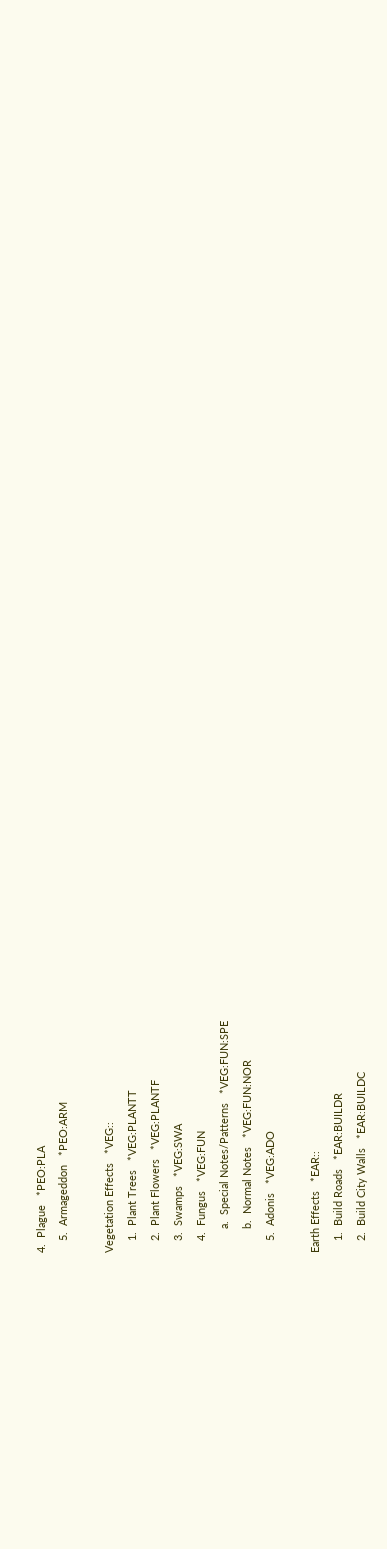4.  Plague   *PEO:PLA
    5.  Armageddon   *PEO:ARM

Vegetation Effects   *VEG::
    1.  Plant Trees   *VEG:PLANTT
    2.  Plant Flowers   *VEG:PLANTF
    3.  Swamps   *VEG:SWA
    4.  Fungus   *VEG:FUN
        a.  Special Notes/Patterns   *VEG:FUN:SPE
        b.  Normal Notes   *VEG:FUN:NOR
    5.  Adonis   *VEG:ADO

Earth Effects   *EAR::
    1.  Build Roads   *EAR:BUILDR
    2.  Build City Walls   *EAR:BUILDC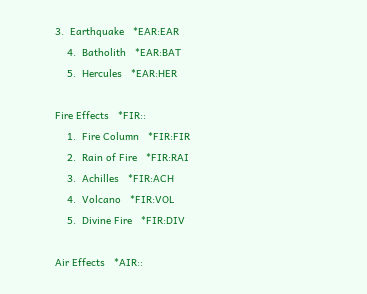3.  Earthquake   *EAR:EAR
    4.  Batholith   *EAR:BAT
    5.  Hercules   *EAR:HER

Fire Effects   *FIR::
    1.  Fire Column   *FIR:FIR
    2.  Rain of Fire   *FIR:RAI
    3.  Achilles   *FIR:ACH
    4.  Volcano   *FIR:VOL
    5.  Divine Fire   *FIR:DIV

Air Effects   *AIR::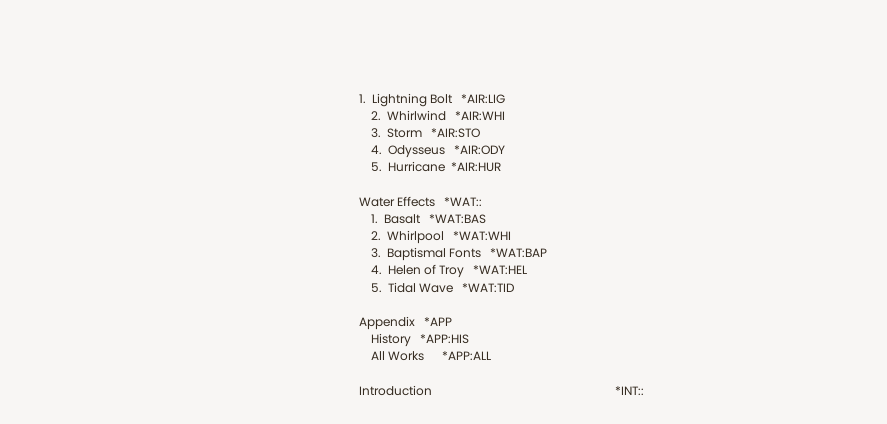1.  Lightning Bolt   *AIR:LIG
    2.  Whirlwind   *AIR:WHI
    3.  Storm   *AIR:STO
    4.  Odysseus   *AIR:ODY
    5.  Hurricane  *AIR:HUR

Water Effects   *WAT::
    1.  Basalt   *WAT:BAS
    2.  Whirlpool   *WAT:WHI
    3.  Baptismal Fonts   *WAT:BAP
    4.  Helen of Troy   *WAT:HEL
    5.  Tidal Wave   *WAT:TID

Appendix   *APP
    History   *APP:HIS
    All Works      *APP:ALL

Introduction                                                             *INT::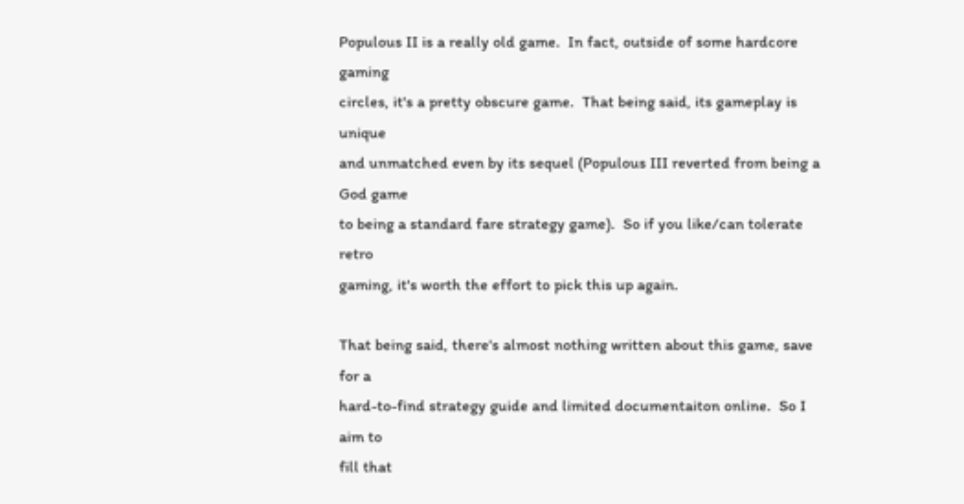Populous II is a really old game.  In fact, outside of some hardcore gaming
circles, it's a pretty obscure game.  That being said, its gameplay is unique
and unmatched even by its sequel (Populous III reverted from being a God game
to being a standard fare strategy game).  So if you like/can tolerate retro
gaming, it's worth the effort to pick this up again.

That being said, there's almost nothing written about this game, save for a
hard-to-find strategy guide and limited documentaiton online.  So I aim to
fill that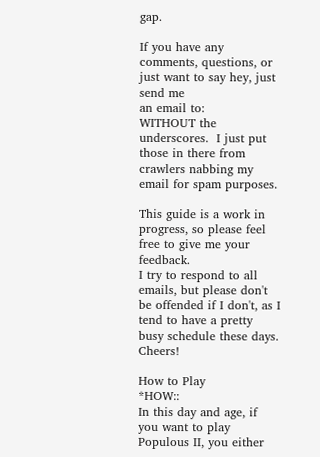gap.

If you have any comments, questions, or just want to say hey, just send me
an email to:
WITHOUT the underscores.  I just put those in there from crawlers nabbing my
email for spam purposes.

This guide is a work in progress, so please feel free to give me your feedback.
I try to respond to all emails, but please don't be offended if I don't, as I
tend to have a pretty busy schedule these days.  Cheers!

How to Play                                                              *HOW::
In this day and age, if you want to play Populous II, you either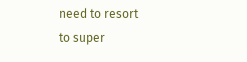need to resort
to super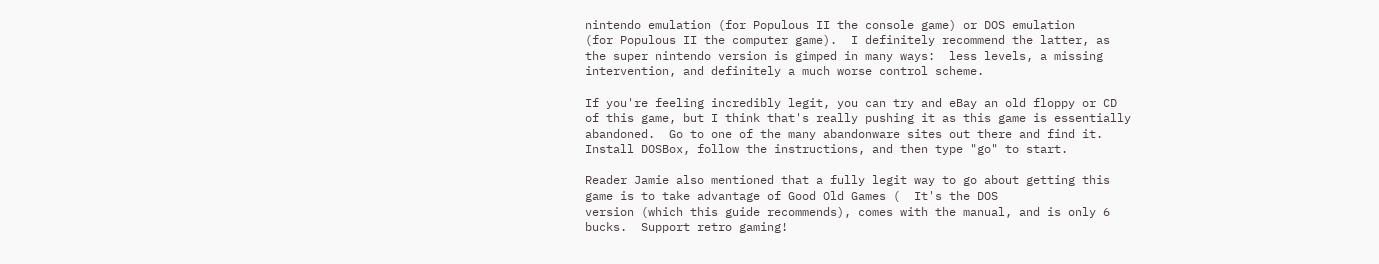nintendo emulation (for Populous II the console game) or DOS emulation
(for Populous II the computer game).  I definitely recommend the latter, as
the super nintendo version is gimped in many ways:  less levels, a missing
intervention, and definitely a much worse control scheme.

If you're feeling incredibly legit, you can try and eBay an old floppy or CD
of this game, but I think that's really pushing it as this game is essentially
abandoned.  Go to one of the many abandonware sites out there and find it.
Install DOSBox, follow the instructions, and then type "go" to start.

Reader Jamie also mentioned that a fully legit way to go about getting this
game is to take advantage of Good Old Games (  It's the DOS
version (which this guide recommends), comes with the manual, and is only 6
bucks.  Support retro gaming!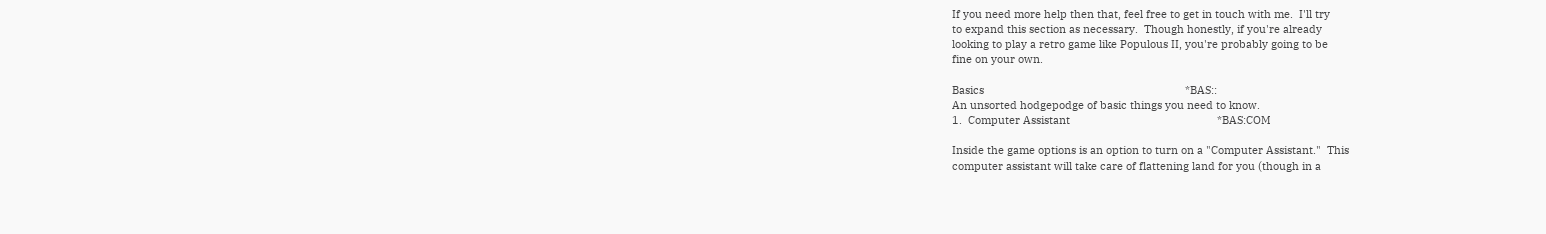If you need more help then that, feel free to get in touch with me.  I'll try
to expand this section as necessary.  Though honestly, if you're already
looking to play a retro game like Populous II, you're probably going to be
fine on your own.

Basics                                                                   *BAS::
An unsorted hodgepodge of basic things you need to know.
1.  Computer Assistant                                                 *BAS:COM

Inside the game options is an option to turn on a "Computer Assistant."  This
computer assistant will take care of flattening land for you (though in a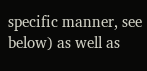specific manner, see below) as well as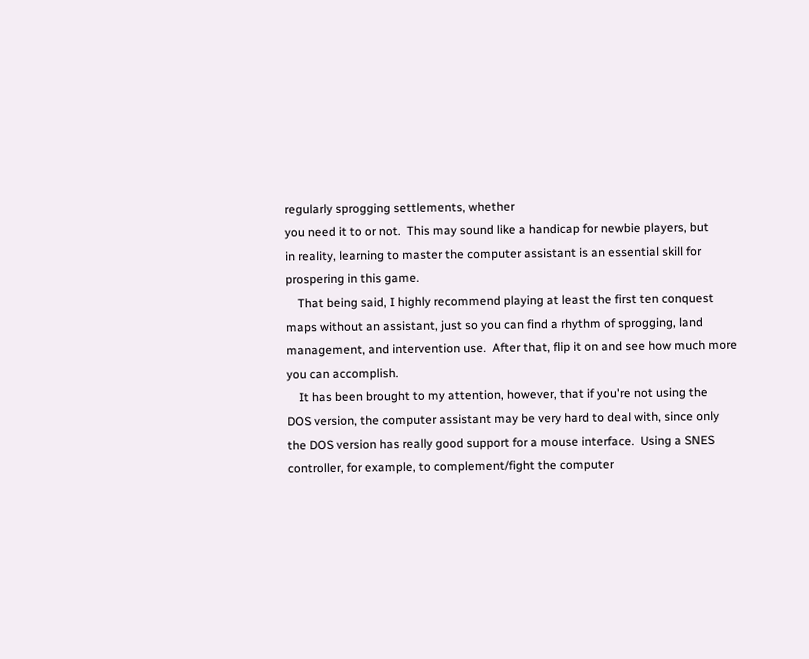regularly sprogging settlements, whether
you need it to or not.  This may sound like a handicap for newbie players, but
in reality, learning to master the computer assistant is an essential skill for
prospering in this game.
    That being said, I highly recommend playing at least the first ten conquest
maps without an assistant, just so you can find a rhythm of sprogging, land
management, and intervention use.  After that, flip it on and see how much more
you can accomplish.
    It has been brought to my attention, however, that if you're not using the
DOS version, the computer assistant may be very hard to deal with, since only
the DOS version has really good support for a mouse interface.  Using a SNES
controller, for example, to complement/fight the computer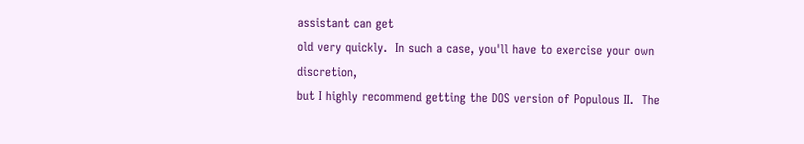assistant can get
old very quickly.  In such a case, you'll have to exercise your own discretion,
but I highly recommend getting the DOS version of Populous II.  The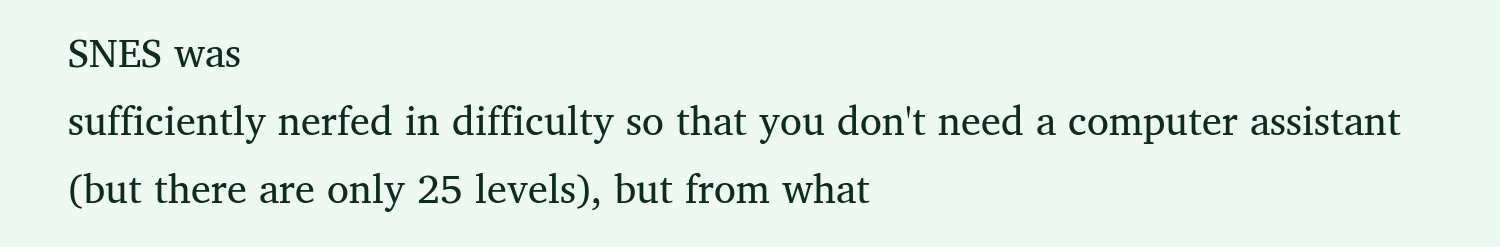SNES was
sufficiently nerfed in difficulty so that you don't need a computer assistant
(but there are only 25 levels), but from what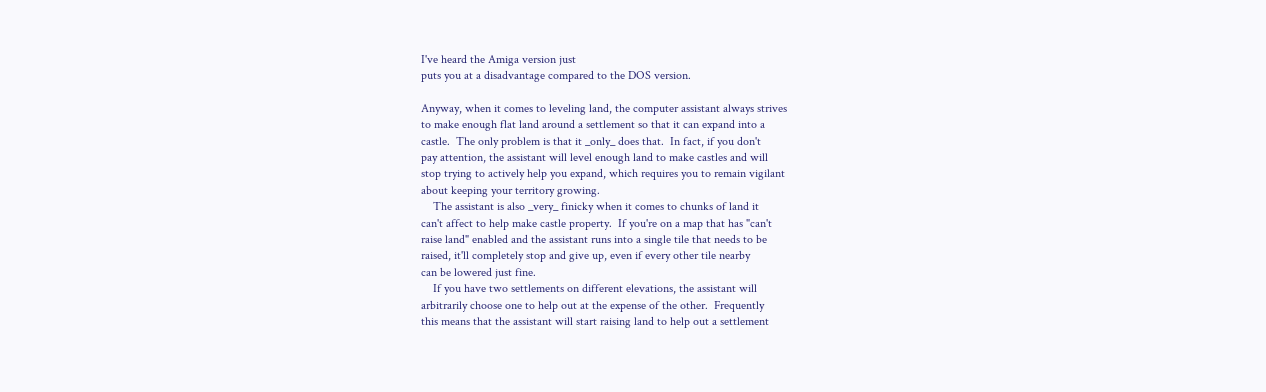I've heard the Amiga version just
puts you at a disadvantage compared to the DOS version.

Anyway, when it comes to leveling land, the computer assistant always strives
to make enough flat land around a settlement so that it can expand into a
castle.  The only problem is that it _only_ does that.  In fact, if you don't
pay attention, the assistant will level enough land to make castles and will
stop trying to actively help you expand, which requires you to remain vigilant
about keeping your territory growing.
    The assistant is also _very_ finicky when it comes to chunks of land it
can't affect to help make castle property.  If you're on a map that has "can't
raise land" enabled and the assistant runs into a single tile that needs to be
raised, it'll completely stop and give up, even if every other tile nearby
can be lowered just fine.
    If you have two settlements on different elevations, the assistant will
arbitrarily choose one to help out at the expense of the other.  Frequently
this means that the assistant will start raising land to help out a settlement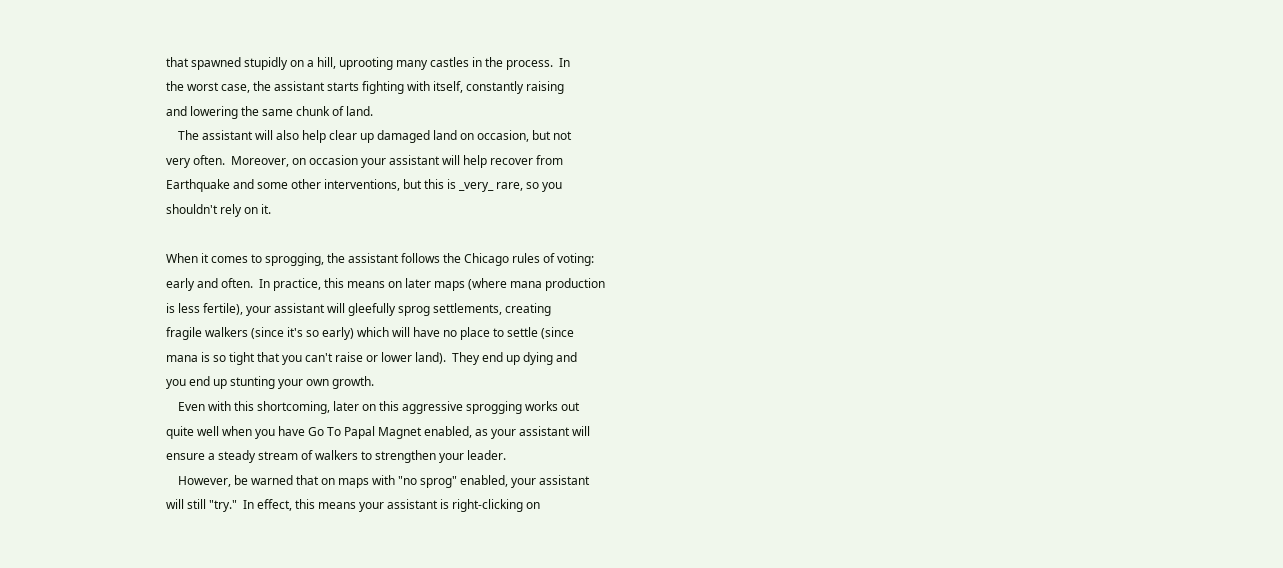that spawned stupidly on a hill, uprooting many castles in the process.  In
the worst case, the assistant starts fighting with itself, constantly raising
and lowering the same chunk of land.
    The assistant will also help clear up damaged land on occasion, but not
very often.  Moreover, on occasion your assistant will help recover from
Earthquake and some other interventions, but this is _very_ rare, so you
shouldn't rely on it.

When it comes to sprogging, the assistant follows the Chicago rules of voting:
early and often.  In practice, this means on later maps (where mana production
is less fertile), your assistant will gleefully sprog settlements, creating
fragile walkers (since it's so early) which will have no place to settle (since
mana is so tight that you can't raise or lower land).  They end up dying and
you end up stunting your own growth.
    Even with this shortcoming, later on this aggressive sprogging works out
quite well when you have Go To Papal Magnet enabled, as your assistant will
ensure a steady stream of walkers to strengthen your leader.
    However, be warned that on maps with "no sprog" enabled, your assistant
will still "try."  In effect, this means your assistant is right-clicking on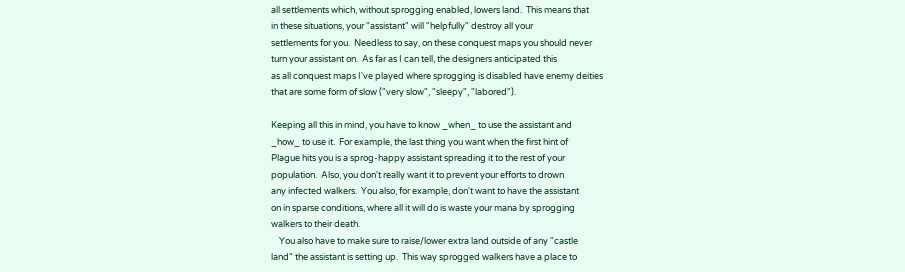all settlements which, without sprogging enabled, lowers land.  This means that
in these situations, your "assistant" will "helpfully" destroy all your
settlements for you.  Needless to say, on these conquest maps you should never
turn your assistant on.  As far as I can tell, the designers anticipated this
as all conquest maps I've played where sprogging is disabled have enemy deities
that are some form of slow ("very slow", "sleepy", "labored").

Keeping all this in mind, you have to know _when_ to use the assistant and
_how_ to use it.  For example, the last thing you want when the first hint of
Plague hits you is a sprog-happy assistant spreading it to the rest of your
population.  Also, you don't really want it to prevent your efforts to drown
any infected walkers.  You also, for example, don't want to have the assistant
on in sparse conditions, where all it will do is waste your mana by sprogging
walkers to their death.
    You also have to make sure to raise/lower extra land outside of any "castle
land" the assistant is setting up.  This way sprogged walkers have a place to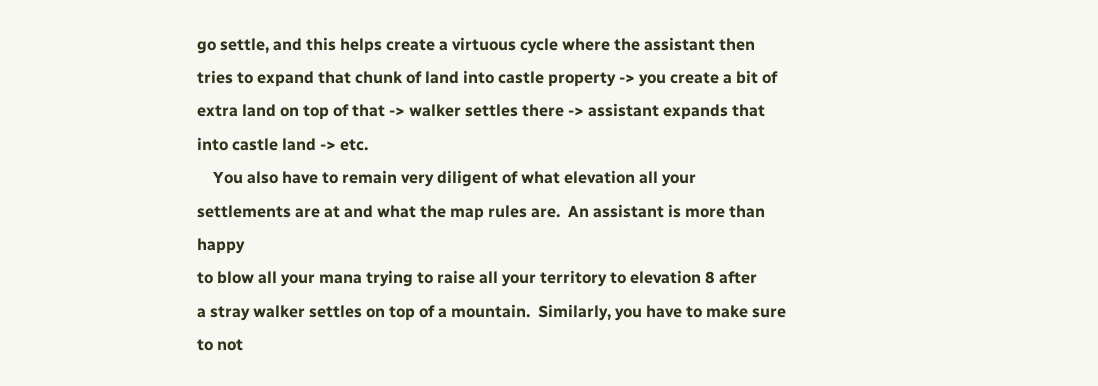go settle, and this helps create a virtuous cycle where the assistant then
tries to expand that chunk of land into castle property -> you create a bit of
extra land on top of that -> walker settles there -> assistant expands that
into castle land -> etc.
    You also have to remain very diligent of what elevation all your
settlements are at and what the map rules are.  An assistant is more than happy
to blow all your mana trying to raise all your territory to elevation 8 after
a stray walker settles on top of a mountain.  Similarly, you have to make sure
to not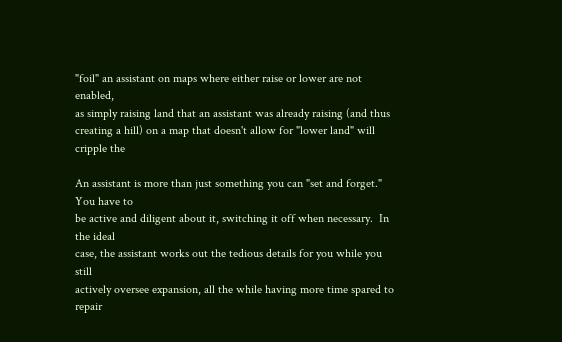"foil" an assistant on maps where either raise or lower are not enabled,
as simply raising land that an assistant was already raising (and thus
creating a hill) on a map that doesn't allow for "lower land" will cripple the

An assistant is more than just something you can "set and forget."  You have to
be active and diligent about it, switching it off when necessary.  In the ideal
case, the assistant works out the tedious details for you while you still
actively oversee expansion, all the while having more time spared to repair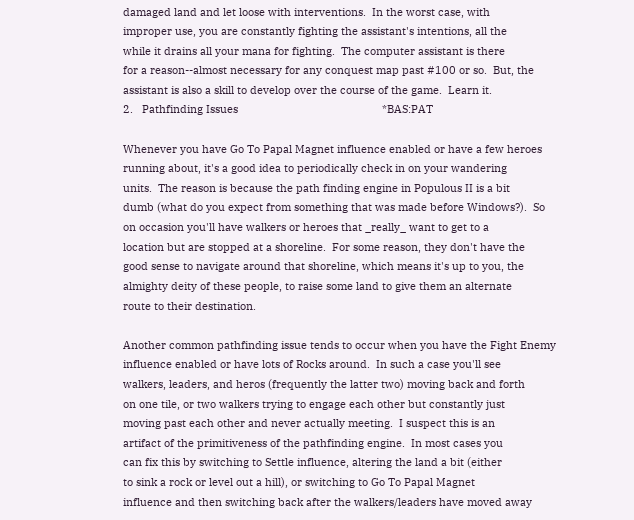damaged land and let loose with interventions.  In the worst case, with
improper use, you are constantly fighting the assistant's intentions, all the
while it drains all your mana for fighting.  The computer assistant is there
for a reason--almost necessary for any conquest map past #100 or so.  But, the
assistant is also a skill to develop over the course of the game.  Learn it.
2.   Pathfinding Issues                                                *BAS:PAT

Whenever you have Go To Papal Magnet influence enabled or have a few heroes
running about, it's a good idea to periodically check in on your wandering
units.  The reason is because the path finding engine in Populous II is a bit
dumb (what do you expect from something that was made before Windows?).  So
on occasion you'll have walkers or heroes that _really_ want to get to a
location but are stopped at a shoreline.  For some reason, they don't have the
good sense to navigate around that shoreline, which means it's up to you, the
almighty deity of these people, to raise some land to give them an alternate
route to their destination.

Another common pathfinding issue tends to occur when you have the Fight Enemy
influence enabled or have lots of Rocks around.  In such a case you'll see
walkers, leaders, and heros (frequently the latter two) moving back and forth
on one tile, or two walkers trying to engage each other but constantly just
moving past each other and never actually meeting.  I suspect this is an
artifact of the primitiveness of the pathfinding engine.  In most cases you
can fix this by switching to Settle influence, altering the land a bit (either
to sink a rock or level out a hill), or switching to Go To Papal Magnet
influence and then switching back after the walkers/leaders have moved away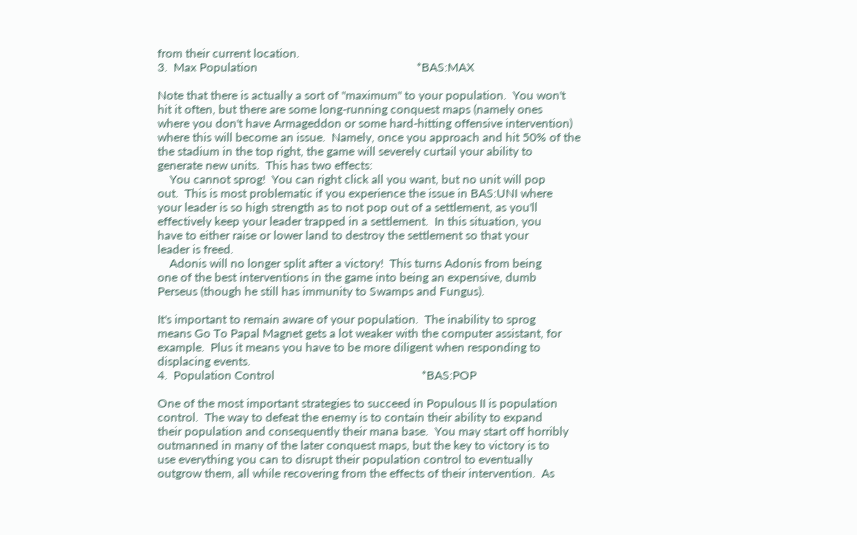from their current location.
3.  Max Population                                                     *BAS:MAX

Note that there is actually a sort of "maximum" to your population.  You won't
hit it often, but there are some long-running conquest maps (namely ones
where you don't have Armageddon or some hard-hitting offensive intervention)
where this will become an issue.  Namely, once you approach and hit 50% of the
the stadium in the top right, the game will severely curtail your ability to
generate new units.  This has two effects:
    You cannot sprog!  You can right click all you want, but no unit will pop
out.  This is most problematic if you experience the issue in BAS:UNI where
your leader is so high strength as to not pop out of a settlement, as you'll
effectively keep your leader trapped in a settlement.  In this situation, you
have to either raise or lower land to destroy the settlement so that your
leader is freed.
    Adonis will no longer split after a victory!  This turns Adonis from being
one of the best interventions in the game into being an expensive, dumb
Perseus (though he still has immunity to Swamps and Fungus).

It's important to remain aware of your population.  The inability to sprog
means Go To Papal Magnet gets a lot weaker with the computer assistant, for
example.  Plus it means you have to be more diligent when responding to
displacing events.
4.  Population Control                                                 *BAS:POP

One of the most important strategies to succeed in Populous II is population
control.  The way to defeat the enemy is to contain their ability to expand
their population and consequently their mana base.  You may start off horribly
outmanned in many of the later conquest maps, but the key to victory is to
use everything you can to disrupt their population control to eventually
outgrow them, all while recovering from the effects of their intervention.  As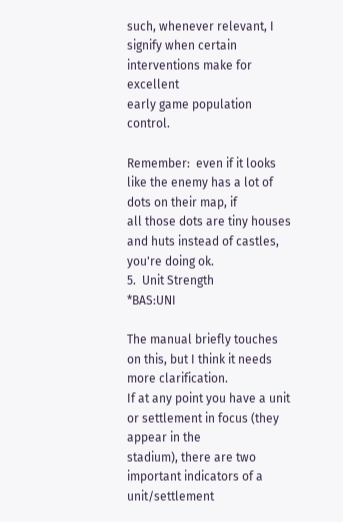such, whenever relevant, I signify when certain interventions make for excellent
early game population control.

Remember:  even if it looks like the enemy has a lot of dots on their map, if
all those dots are tiny houses and huts instead of castles, you're doing ok.
5.  Unit Strength                                                      *BAS:UNI

The manual briefly touches on this, but I think it needs more clarification.
If at any point you have a unit or settlement in focus (they appear in the
stadium), there are two important indicators of a unit/settlement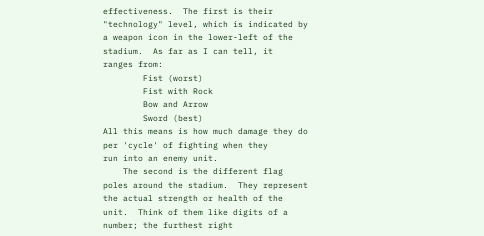effectiveness.  The first is their "technology" level, which is indicated by
a weapon icon in the lower-left of the stadium.  As far as I can tell, it
ranges from:
        Fist (worst)
        Fist with Rock
        Bow and Arrow
        Sword (best)
All this means is how much damage they do per 'cycle' of fighting when they
run into an enemy unit.
    The second is the different flag poles around the stadium.  They represent
the actual strength or health of the unit.  Think of them like digits of a
number; the furthest right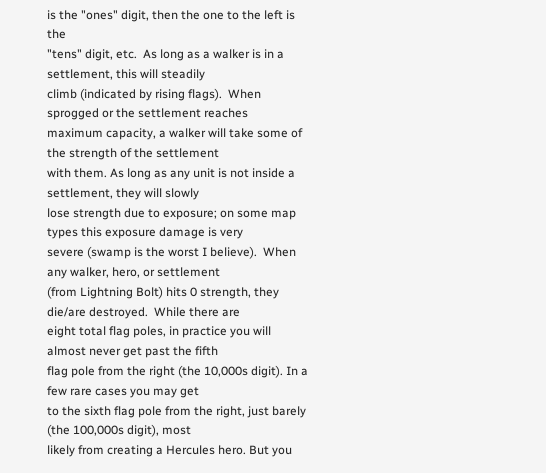is the "ones" digit, then the one to the left is the
"tens" digit, etc.  As long as a walker is in a settlement, this will steadily
climb (indicated by rising flags).  When sprogged or the settlement reaches
maximum capacity, a walker will take some of the strength of the settlement
with them. As long as any unit is not inside a settlement, they will slowly
lose strength due to exposure; on some map types this exposure damage is very
severe (swamp is the worst I believe).  When any walker, hero, or settlement
(from Lightning Bolt) hits 0 strength, they die/are destroyed.  While there are
eight total flag poles, in practice you will almost never get past the fifth
flag pole from the right (the 10,000s digit). In a few rare cases you may get
to the sixth flag pole from the right, just barely (the 100,000s digit), most
likely from creating a Hercules hero. But you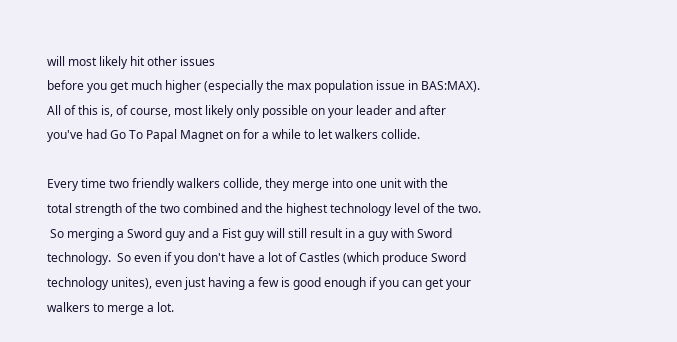will most likely hit other issues
before you get much higher (especially the max population issue in BAS:MAX).
All of this is, of course, most likely only possible on your leader and after
you've had Go To Papal Magnet on for a while to let walkers collide.

Every time two friendly walkers collide, they merge into one unit with the
total strength of the two combined and the highest technology level of the two.
 So merging a Sword guy and a Fist guy will still result in a guy with Sword
technology.  So even if you don't have a lot of Castles (which produce Sword
technology unites), even just having a few is good enough if you can get your
walkers to merge a lot.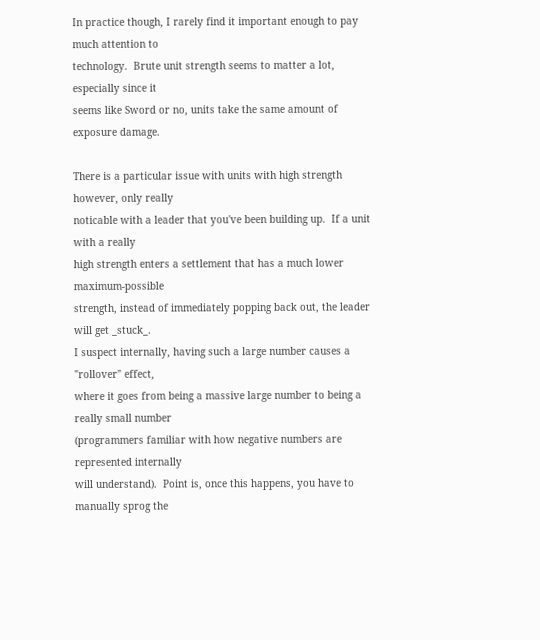In practice though, I rarely find it important enough to pay much attention to
technology.  Brute unit strength seems to matter a lot, especially since it
seems like Sword or no, units take the same amount of exposure damage.

There is a particular issue with units with high strength however, only really
noticable with a leader that you've been building up.  If a unit with a really
high strength enters a settlement that has a much lower maximum-possible
strength, instead of immediately popping back out, the leader will get _stuck_.
I suspect internally, having such a large number causes a "rollover" effect,
where it goes from being a massive large number to being a really small number
(programmers familiar with how negative numbers are represented internally
will understand).  Point is, once this happens, you have to manually sprog the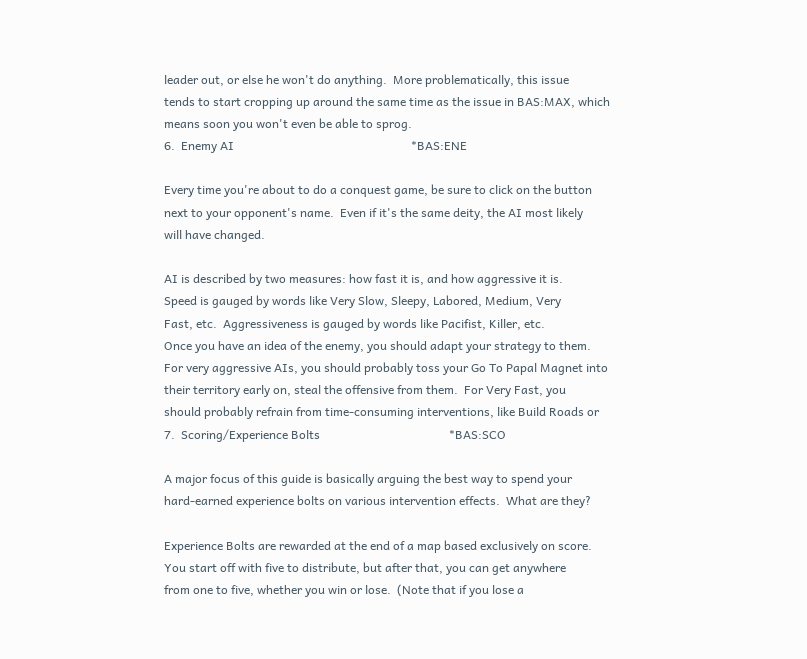leader out, or else he won't do anything.  More problematically, this issue
tends to start cropping up around the same time as the issue in BAS:MAX, which
means soon you won't even be able to sprog.
6.  Enemy AI                                                           *BAS:ENE

Every time you're about to do a conquest game, be sure to click on the button
next to your opponent's name.  Even if it's the same deity, the AI most likely
will have changed.

AI is described by two measures: how fast it is, and how aggressive it is.
Speed is gauged by words like Very Slow, Sleepy, Labored, Medium, Very
Fast, etc.  Aggressiveness is gauged by words like Pacifist, Killer, etc.
Once you have an idea of the enemy, you should adapt your strategy to them.
For very aggressive AIs, you should probably toss your Go To Papal Magnet into
their territory early on, steal the offensive from them.  For Very Fast, you
should probably refrain from time-consuming interventions, like Build Roads or
7.  Scoring/Experience Bolts                                           *BAS:SCO

A major focus of this guide is basically arguing the best way to spend your
hard-earned experience bolts on various intervention effects.  What are they?

Experience Bolts are rewarded at the end of a map based exclusively on score.
You start off with five to distribute, but after that, you can get anywhere
from one to five, whether you win or lose.  (Note that if you lose a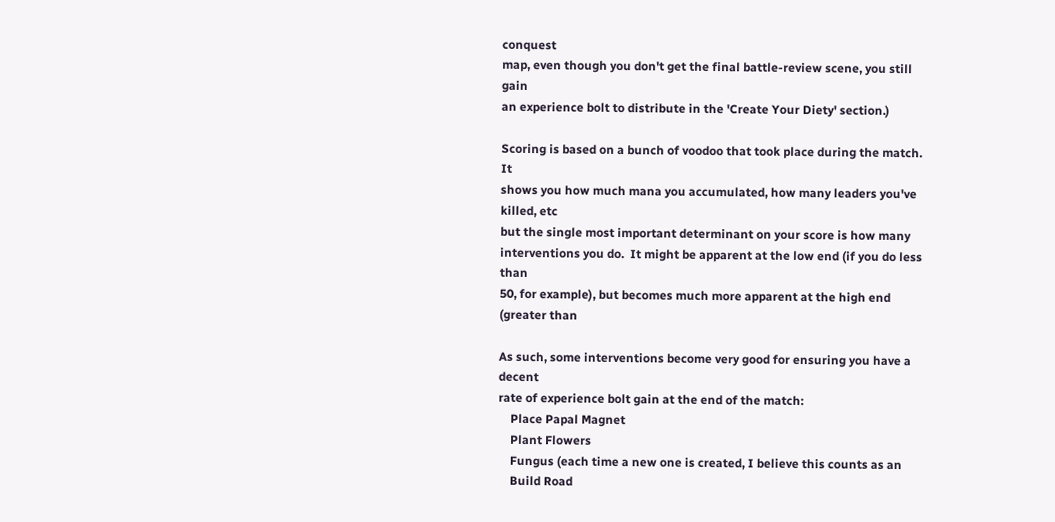conquest
map, even though you don't get the final battle-review scene, you still gain
an experience bolt to distribute in the 'Create Your Diety' section.)

Scoring is based on a bunch of voodoo that took place during the match.  It
shows you how much mana you accumulated, how many leaders you've killed, etc
but the single most important determinant on your score is how many
interventions you do.  It might be apparent at the low end (if you do less than
50, for example), but becomes much more apparent at the high end (greater than

As such, some interventions become very good for ensuring you have a decent
rate of experience bolt gain at the end of the match:
    Place Papal Magnet
    Plant Flowers
    Fungus (each time a new one is created, I believe this counts as an
    Build Road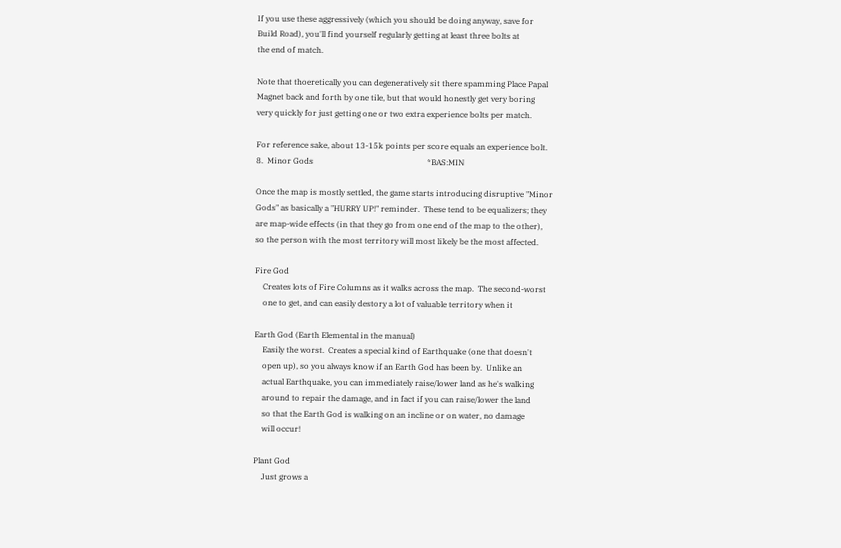If you use these aggressively (which you should be doing anyway, save for
Build Road), you'll find yourself regularly getting at least three bolts at
the end of match.

Note that thoeretically you can degeneratively sit there spamming Place Papal
Magnet back and forth by one tile, but that would honestly get very boring
very quickly for just getting one or two extra experience bolts per match.

For reference sake, about 13-15k points per score equals an experience bolt.
8.  Minor Gods                                                         *BAS:MIN

Once the map is mostly settled, the game starts introducing disruptive "Minor
Gods" as basically a "HURRY UP!" reminder.  These tend to be equalizers; they
are map-wide effects (in that they go from one end of the map to the other),
so the person with the most territory will most likely be the most affected.

Fire God
    Creates lots of Fire Columns as it walks across the map.  The second-worst
    one to get, and can easily destory a lot of valuable territory when it

Earth God (Earth Elemental in the manual)
    Easily the worst.  Creates a special kind of Earthquake (one that doesn't
    open up), so you always know if an Earth God has been by.  Unlike an
    actual Earthquake, you can immediately raise/lower land as he's walking
    around to repair the damage, and in fact if you can raise/lower the land
    so that the Earth God is walking on an incline or on water, no damage
    will occur!

Plant God
    Just grows a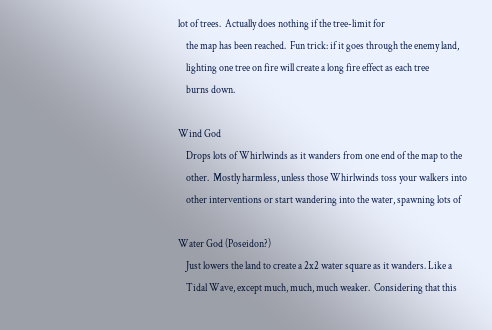lot of trees.  Actually does nothing if the tree-limit for
    the map has been reached.  Fun trick: if it goes through the enemy land,
    lighting one tree on fire will create a long fire effect as each tree
    burns down.

Wind God
    Drops lots of Whirlwinds as it wanders from one end of the map to the
    other.  Mostly harmless, unless those Whirlwinds toss your walkers into
    other interventions or start wandering into the water, spawning lots of

Water God (Poseidon?)
    Just lowers the land to create a 2x2 water square as it wanders. Like a
    Tidal Wave, except much, much, much weaker.  Considering that this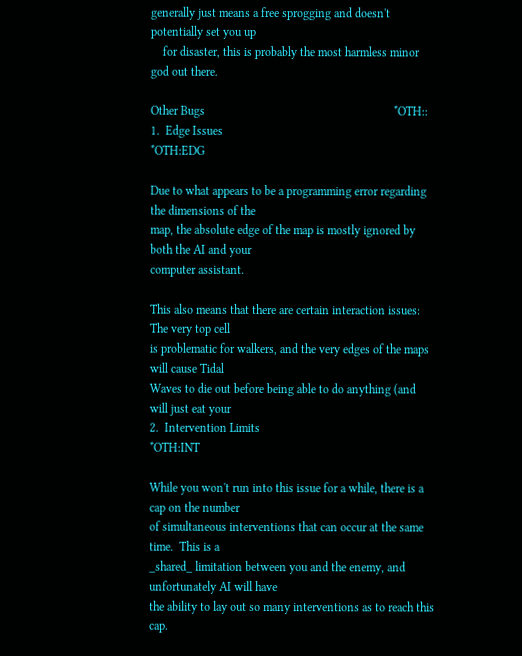generally just means a free sprogging and doesn't potentially set you up
    for disaster, this is probably the most harmless minor god out there.

Other Bugs                                                               *OTH::
1.  Edge Issues                                                        *OTH:EDG

Due to what appears to be a programming error regarding the dimensions of the
map, the absolute edge of the map is mostly ignored by both the AI and your
computer assistant.

This also means that there are certain interaction issues:  The very top cell
is problematic for walkers, and the very edges of the maps will cause Tidal
Waves to die out before being able to do anything (and will just eat your
2.  Intervention Limits                                                *OTH:INT

While you won't run into this issue for a while, there is a cap on the number
of simultaneous interventions that can occur at the same time.  This is a
_shared_ limitation between you and the enemy, and unfortunately AI will have
the ability to lay out so many interventions as to reach this cap.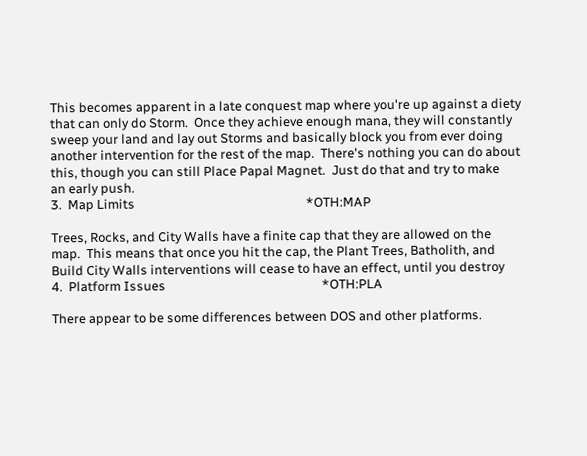This becomes apparent in a late conquest map where you're up against a diety
that can only do Storm.  Once they achieve enough mana, they will constantly
sweep your land and lay out Storms and basically block you from ever doing
another intervention for the rest of the map.  There's nothing you can do about
this, though you can still Place Papal Magnet.  Just do that and try to make
an early push.
3.  Map Limits                                                         *OTH:MAP

Trees, Rocks, and City Walls have a finite cap that they are allowed on the
map.  This means that once you hit the cap, the Plant Trees, Batholith, and
Build City Walls interventions will cease to have an effect, until you destroy
4.  Platform Issues                                                    *OTH:PLA

There appear to be some differences between DOS and other platforms.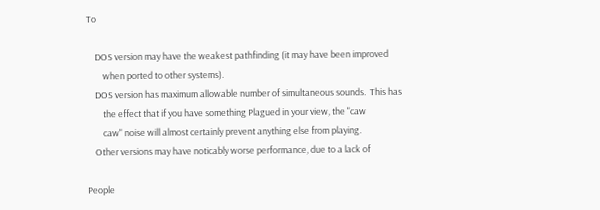To

    DOS version may have the weakest pathfinding (it may have been improved
        when ported to other systems).
    DOS version has maximum allowable number of simultaneous sounds.  This has
        the effect that if you have something Plagued in your view, the "caw
        caw" noise will almost certainly prevent anything else from playing.
    Other versions may have noticably worse performance, due to a lack of

People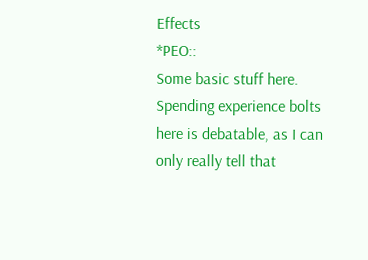Effects                                                           *PEO::
Some basic stuff here. Spending experience bolts here is debatable, as I can
only really tell that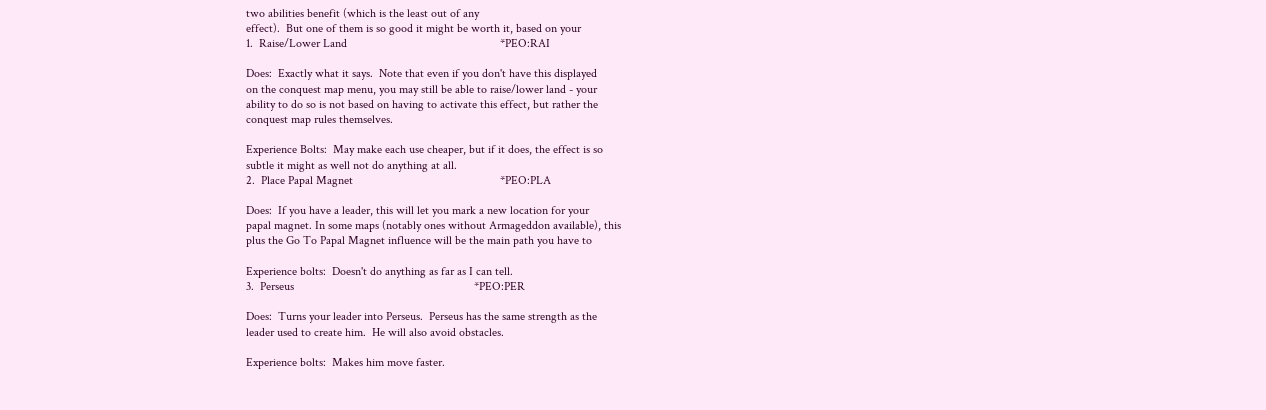two abilities benefit (which is the least out of any
effect).  But one of them is so good it might be worth it, based on your
1.  Raise/Lower Land                                                   *PEO:RAI

Does:  Exactly what it says.  Note that even if you don't have this displayed
on the conquest map menu, you may still be able to raise/lower land - your
ability to do so is not based on having to activate this effect, but rather the
conquest map rules themselves.

Experience Bolts:  May make each use cheaper, but if it does, the effect is so
subtle it might as well not do anything at all.
2.  Place Papal Magnet                                                 *PEO:PLA

Does:  If you have a leader, this will let you mark a new location for your
papal magnet. In some maps (notably ones without Armageddon available), this
plus the Go To Papal Magnet influence will be the main path you have to

Experience bolts:  Doesn't do anything as far as I can tell.
3.  Perseus                                                            *PEO:PER

Does:  Turns your leader into Perseus.  Perseus has the same strength as the
leader used to create him.  He will also avoid obstacles.

Experience bolts:  Makes him move faster.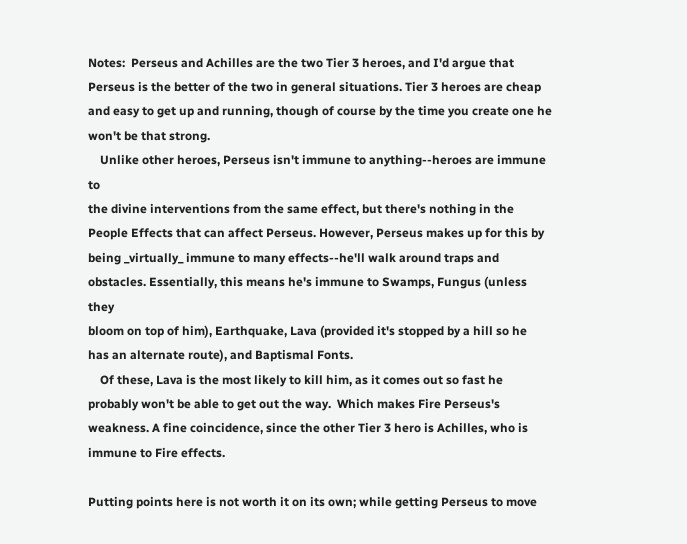Notes:  Perseus and Achilles are the two Tier 3 heroes, and I'd argue that
Perseus is the better of the two in general situations. Tier 3 heroes are cheap
and easy to get up and running, though of course by the time you create one he
won't be that strong.
    Unlike other heroes, Perseus isn't immune to anything--heroes are immune to
the divine interventions from the same effect, but there's nothing in the
People Effects that can affect Perseus. However, Perseus makes up for this by
being _virtually_ immune to many effects--he'll walk around traps and
obstacles. Essentially, this means he's immune to Swamps, Fungus (unless they
bloom on top of him), Earthquake, Lava (provided it's stopped by a hill so he
has an alternate route), and Baptismal Fonts.
    Of these, Lava is the most likely to kill him, as it comes out so fast he
probably won't be able to get out the way.  Which makes Fire Perseus's
weakness. A fine coincidence, since the other Tier 3 hero is Achilles, who is
immune to Fire effects.

Putting points here is not worth it on its own; while getting Perseus to move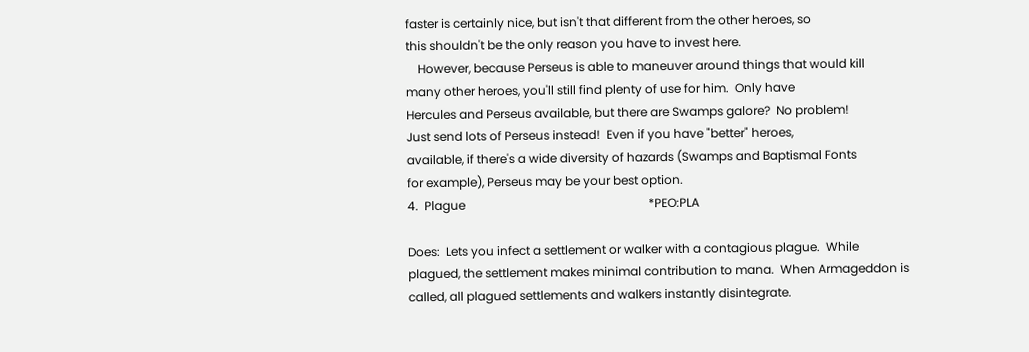faster is certainly nice, but isn't that different from the other heroes, so
this shouldn't be the only reason you have to invest here.
    However, because Perseus is able to maneuver around things that would kill
many other heroes, you'll still find plenty of use for him.  Only have
Hercules and Perseus available, but there are Swamps galore?  No problem!
Just send lots of Perseus instead!  Even if you have "better" heroes,
available, if there's a wide diversity of hazards (Swamps and Baptismal Fonts
for example), Perseus may be your best option.
4.  Plague                                                             *PEO:PLA

Does:  Lets you infect a settlement or walker with a contagious plague.  While
plagued, the settlement makes minimal contribution to mana.  When Armageddon is
called, all plagued settlements and walkers instantly disintegrate.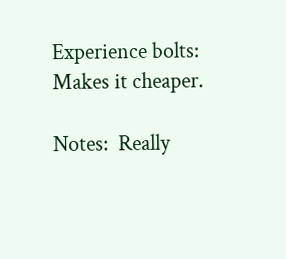Experience bolts:  Makes it cheaper.

Notes:  Really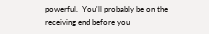powerful.  You'll probably be on the receiving end before you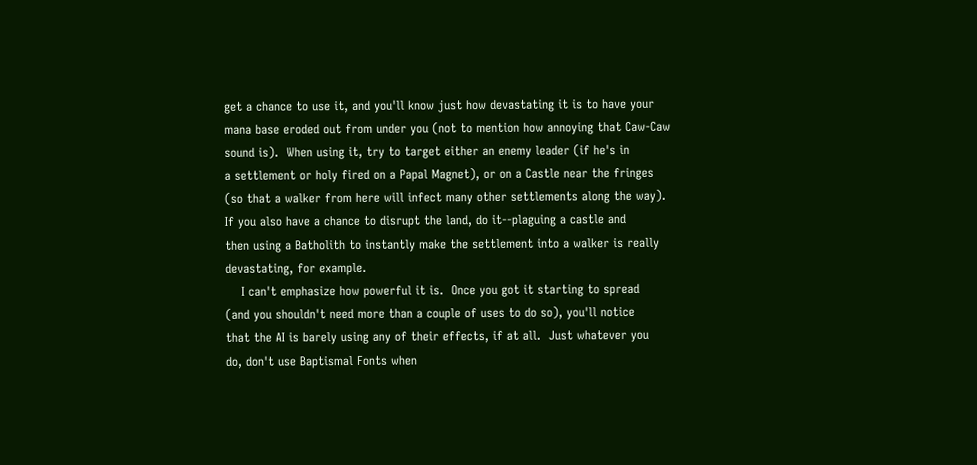get a chance to use it, and you'll know just how devastating it is to have your
mana base eroded out from under you (not to mention how annoying that Caw-Caw
sound is).  When using it, try to target either an enemy leader (if he's in
a settlement or holy fired on a Papal Magnet), or on a Castle near the fringes
(so that a walker from here will infect many other settlements along the way).
If you also have a chance to disrupt the land, do it--plaguing a castle and
then using a Batholith to instantly make the settlement into a walker is really
devastating, for example.
    I can't emphasize how powerful it is.  Once you got it starting to spread
(and you shouldn't need more than a couple of uses to do so), you'll notice
that the AI is barely using any of their effects, if at all.  Just whatever you
do, don't use Baptismal Fonts when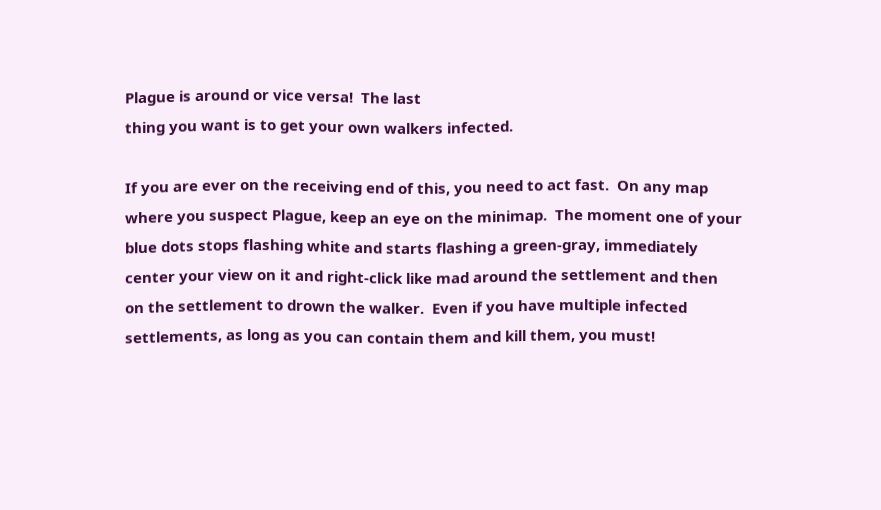Plague is around or vice versa!  The last
thing you want is to get your own walkers infected.

If you are ever on the receiving end of this, you need to act fast.  On any map
where you suspect Plague, keep an eye on the minimap.  The moment one of your
blue dots stops flashing white and starts flashing a green-gray, immediately
center your view on it and right-click like mad around the settlement and then
on the settlement to drown the walker.  Even if you have multiple infected
settlements, as long as you can contain them and kill them, you must!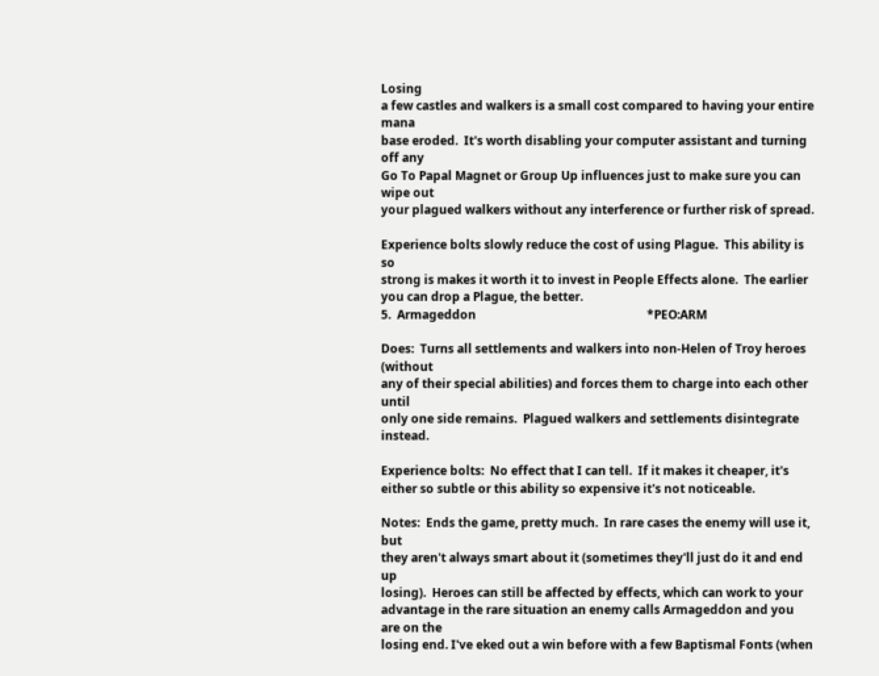Losing
a few castles and walkers is a small cost compared to having your entire mana
base eroded.  It's worth disabling your computer assistant and turning off any
Go To Papal Magnet or Group Up influences just to make sure you can wipe out
your plagued walkers without any interference or further risk of spread.

Experience bolts slowly reduce the cost of using Plague.  This ability is so
strong is makes it worth it to invest in People Effects alone.  The earlier
you can drop a Plague, the better.
5.  Armageddon                                                         *PEO:ARM

Does:  Turns all settlements and walkers into non-Helen of Troy heroes (without
any of their special abilities) and forces them to charge into each other until
only one side remains.  Plagued walkers and settlements disintegrate instead.

Experience bolts:  No effect that I can tell.  If it makes it cheaper, it's
either so subtle or this ability so expensive it's not noticeable.

Notes:  Ends the game, pretty much.  In rare cases the enemy will use it, but
they aren't always smart about it (sometimes they'll just do it and end up
losing).  Heroes can still be affected by effects, which can work to your
advantage in the rare situation an enemy calls Armageddon and you are on the
losing end. I've eked out a win before with a few Baptismal Fonts (when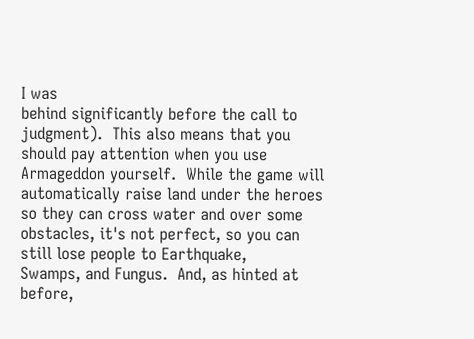I was
behind significantly before the call to judgment).  This also means that you
should pay attention when you use Armageddon yourself.  While the game will
automatically raise land under the heroes so they can cross water and over some
obstacles, it's not perfect, so you can still lose people to Earthquake,
Swamps, and Fungus.  And, as hinted at before,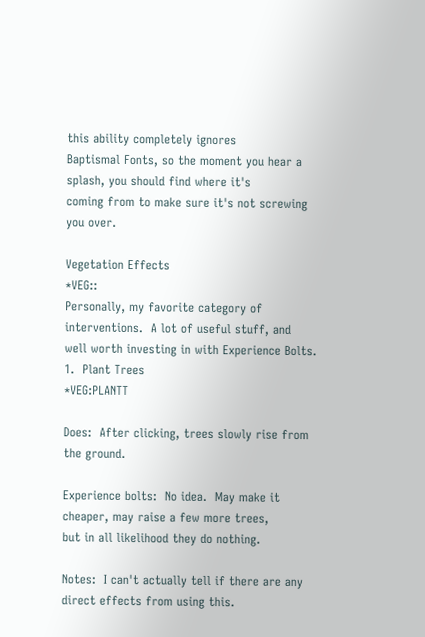this ability completely ignores
Baptismal Fonts, so the moment you hear a splash, you should find where it's
coming from to make sure it's not screwing you over.

Vegetation Effects                                                       *VEG::
Personally, my favorite category of interventions.  A lot of useful stuff, and
well worth investing in with Experience Bolts.
1.  Plant Trees                                                     *VEG:PLANTT

Does:  After clicking, trees slowly rise from the ground.

Experience bolts:  No idea.  May make it cheaper, may raise a few more trees,
but in all likelihood they do nothing.

Notes:  I can't actually tell if there are any direct effects from using this.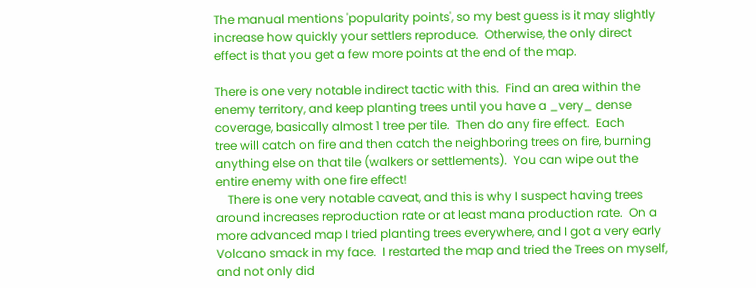The manual mentions 'popularity points', so my best guess is it may slightly
increase how quickly your settlers reproduce.  Otherwise, the only direct
effect is that you get a few more points at the end of the map.

There is one very notable indirect tactic with this.  Find an area within the
enemy territory, and keep planting trees until you have a _very_ dense
coverage, basically almost 1 tree per tile.  Then do any fire effect.  Each
tree will catch on fire and then catch the neighboring trees on fire, burning
anything else on that tile (walkers or settlements).  You can wipe out the
entire enemy with one fire effect!
    There is one very notable caveat, and this is why I suspect having trees
around increases reproduction rate or at least mana production rate.  On a
more advanced map I tried planting trees everywhere, and I got a very early
Volcano smack in my face.  I restarted the map and tried the Trees on myself,
and not only did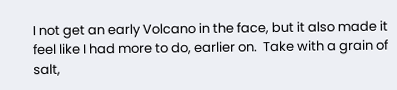I not get an early Volcano in the face, but it also made it
feel like I had more to do, earlier on.  Take with a grain of salt,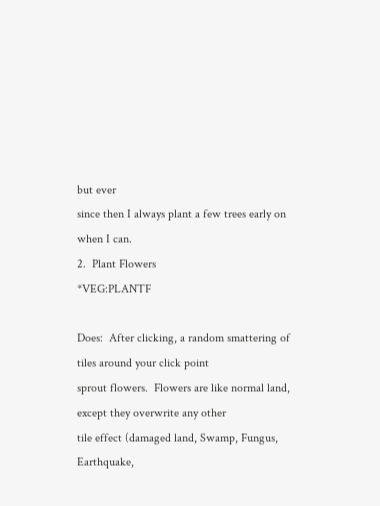but ever
since then I always plant a few trees early on when I can.
2.  Plant Flowers                                                   *VEG:PLANTF

Does:  After clicking, a random smattering of tiles around your click point
sprout flowers.  Flowers are like normal land, except they overwrite any other
tile effect (damaged land, Swamp, Fungus, Earthquake,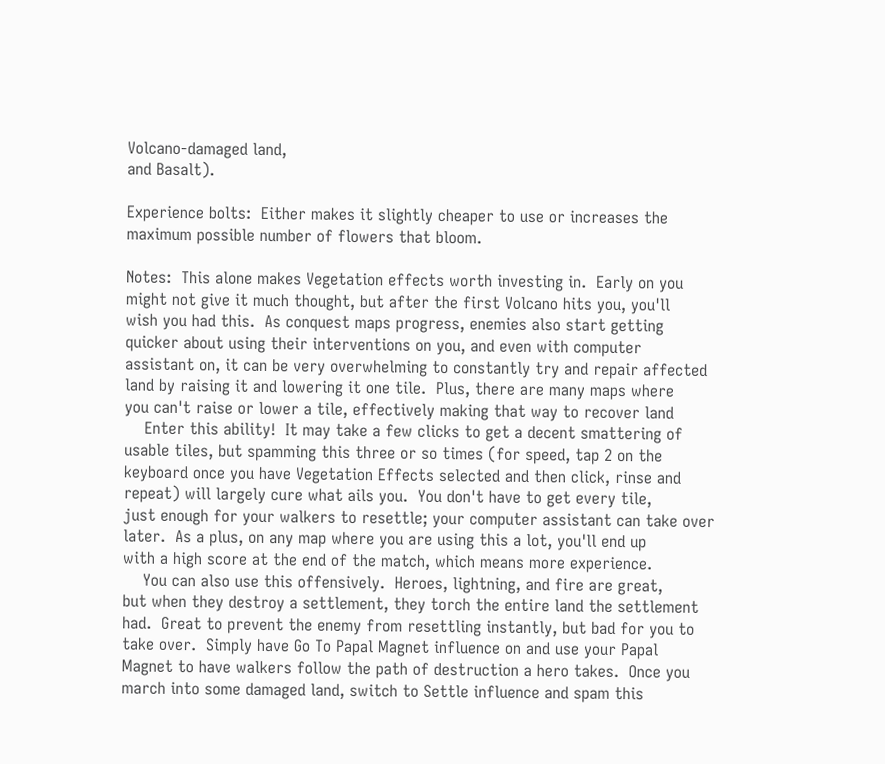Volcano-damaged land,
and Basalt).

Experience bolts:  Either makes it slightly cheaper to use or increases the
maximum possible number of flowers that bloom.

Notes:  This alone makes Vegetation effects worth investing in.  Early on you
might not give it much thought, but after the first Volcano hits you, you'll
wish you had this.  As conquest maps progress, enemies also start getting
quicker about using their interventions on you, and even with computer
assistant on, it can be very overwhelming to constantly try and repair affected
land by raising it and lowering it one tile.  Plus, there are many maps where
you can't raise or lower a tile, effectively making that way to recover land
    Enter this ability!  It may take a few clicks to get a decent smattering of
usable tiles, but spamming this three or so times (for speed, tap 2 on the
keyboard once you have Vegetation Effects selected and then click, rinse and
repeat) will largely cure what ails you.  You don't have to get every tile,
just enough for your walkers to resettle; your computer assistant can take over
later.  As a plus, on any map where you are using this a lot, you'll end up
with a high score at the end of the match, which means more experience.
    You can also use this offensively.  Heroes, lightning, and fire are great,
but when they destroy a settlement, they torch the entire land the settlement
had.  Great to prevent the enemy from resettling instantly, but bad for you to
take over.  Simply have Go To Papal Magnet influence on and use your Papal
Magnet to have walkers follow the path of destruction a hero takes.  Once you
march into some damaged land, switch to Settle influence and spam this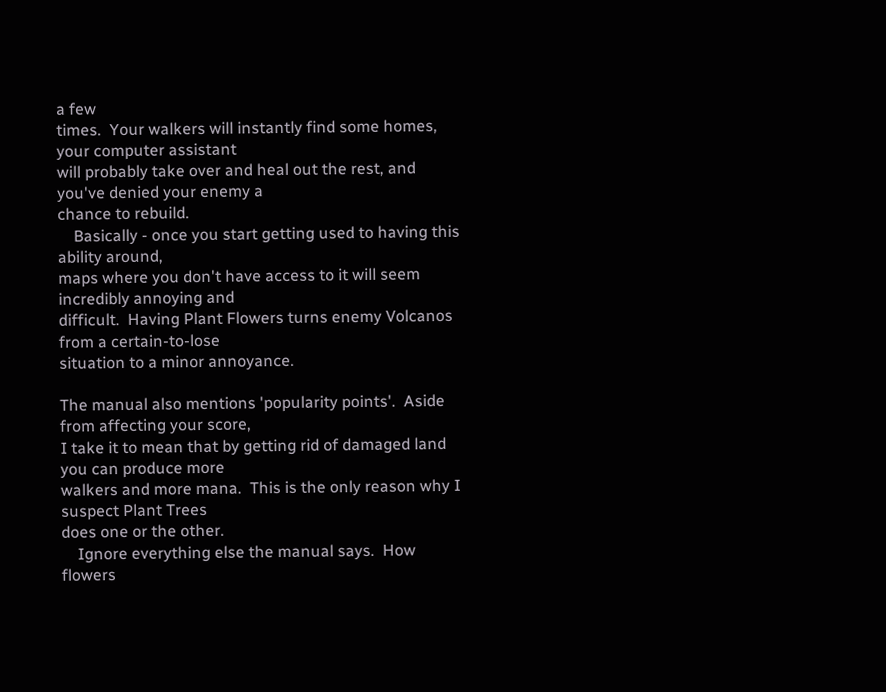a few
times.  Your walkers will instantly find some homes, your computer assistant
will probably take over and heal out the rest, and you've denied your enemy a
chance to rebuild.
    Basically - once you start getting used to having this ability around,
maps where you don't have access to it will seem incredibly annoying and
difficult.  Having Plant Flowers turns enemy Volcanos from a certain-to-lose
situation to a minor annoyance.

The manual also mentions 'popularity points'.  Aside from affecting your score,
I take it to mean that by getting rid of damaged land you can produce more
walkers and more mana.  This is the only reason why I suspect Plant Trees
does one or the other.
    Ignore everything else the manual says.  How flowers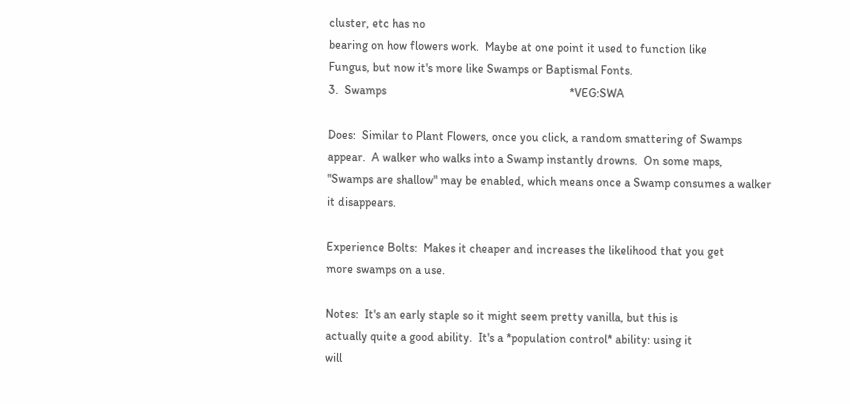cluster, etc has no
bearing on how flowers work.  Maybe at one point it used to function like
Fungus, but now it's more like Swamps or Baptismal Fonts.
3.  Swamps                                                             *VEG:SWA

Does:  Similar to Plant Flowers, once you click, a random smattering of Swamps
appear.  A walker who walks into a Swamp instantly drowns.  On some maps,
"Swamps are shallow" may be enabled, which means once a Swamp consumes a walker
it disappears.

Experience Bolts:  Makes it cheaper and increases the likelihood that you get
more swamps on a use.

Notes:  It's an early staple so it might seem pretty vanilla, but this is
actually quite a good ability.  It's a *population control* ability: using it
will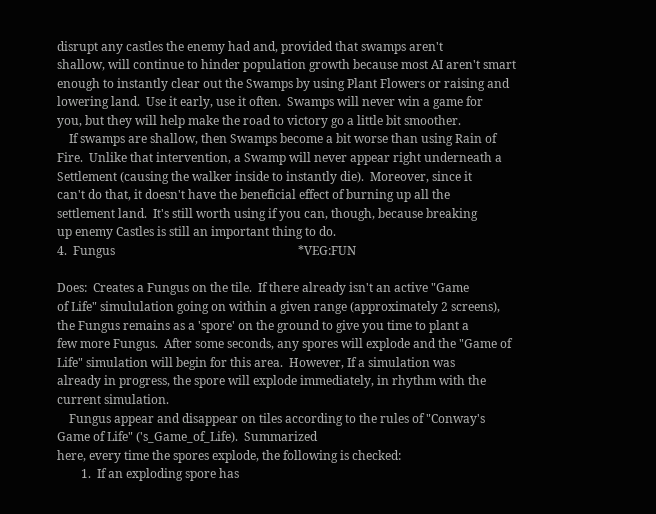disrupt any castles the enemy had and, provided that swamps aren't
shallow, will continue to hinder population growth because most AI aren't smart
enough to instantly clear out the Swamps by using Plant Flowers or raising and
lowering land.  Use it early, use it often.  Swamps will never win a game for
you, but they will help make the road to victory go a little bit smoother.
    If swamps are shallow, then Swamps become a bit worse than using Rain of
Fire.  Unlike that intervention, a Swamp will never appear right underneath a
Settlement (causing the walker inside to instantly die).  Moreover, since it
can't do that, it doesn't have the beneficial effect of burning up all the
settlement land.  It's still worth using if you can, though, because breaking
up enemy Castles is still an important thing to do.
4.  Fungus                                                             *VEG:FUN

Does:  Creates a Fungus on the tile.  If there already isn't an active "Game
of Life" simululation going on within a given range (approximately 2 screens),
the Fungus remains as a 'spore' on the ground to give you time to plant a
few more Fungus.  After some seconds, any spores will explode and the "Game of
Life" simulation will begin for this area.  However, If a simulation was
already in progress, the spore will explode immediately, in rhythm with the
current simulation.
    Fungus appear and disappear on tiles according to the rules of "Conway's
Game of Life" ('s_Game_of_Life).  Summarized
here, every time the spores explode, the following is checked:
        1.  If an exploding spore has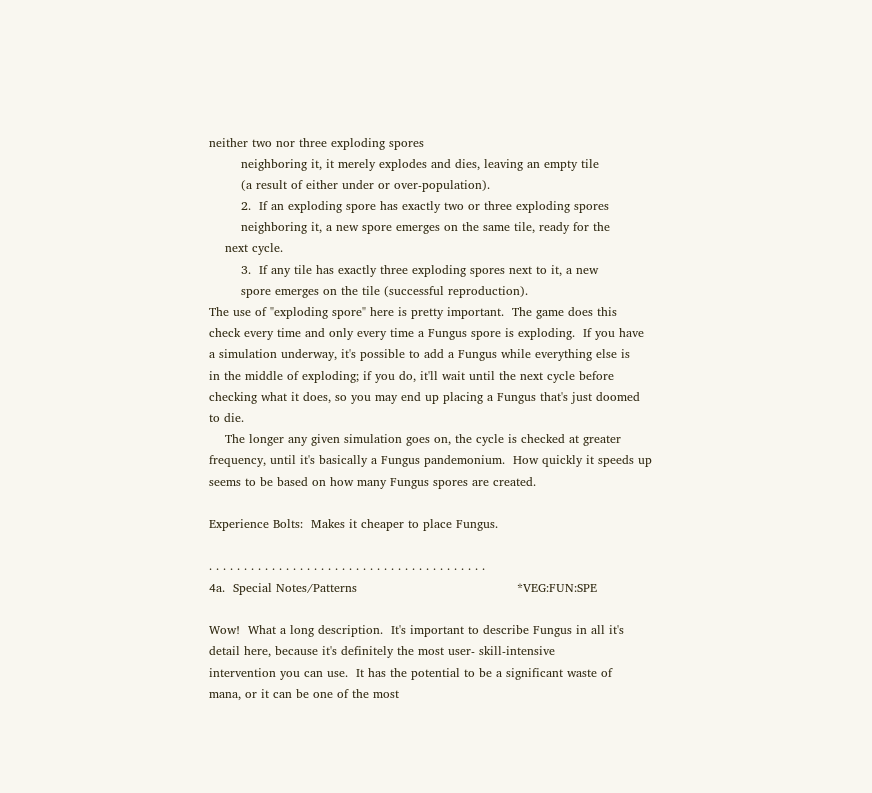neither two nor three exploding spores
        neighboring it, it merely explodes and dies, leaving an empty tile
        (a result of either under or over-population).
        2.  If an exploding spore has exactly two or three exploding spores
        neighboring it, a new spore emerges on the same tile, ready for the
    next cycle.
        3.  If any tile has exactly three exploding spores next to it, a new
        spore emerges on the tile (successful reproduction).
The use of "exploding spore" here is pretty important.  The game does this
check every time and only every time a Fungus spore is exploding.  If you have
a simulation underway, it's possible to add a Fungus while everything else is
in the middle of exploding; if you do, it'll wait until the next cycle before
checking what it does, so you may end up placing a Fungus that's just doomed
to die.
    The longer any given simulation goes on, the cycle is checked at greater
frequency, until it's basically a Fungus pandemonium.  How quickly it speeds up
seems to be based on how many Fungus spores are created.

Experience Bolts:  Makes it cheaper to place Fungus.

. . . . . . . . . . . . . . . . . . . . . . . . . . . . . . . . . . . . . . . .
4a.  Special Notes/Patterns                                        *VEG:FUN:SPE

Wow!  What a long description.  It's important to describe Fungus in all it's
detail here, because it's definitely the most user- skill-intensive
intervention you can use.  It has the potential to be a significant waste of
mana, or it can be one of the most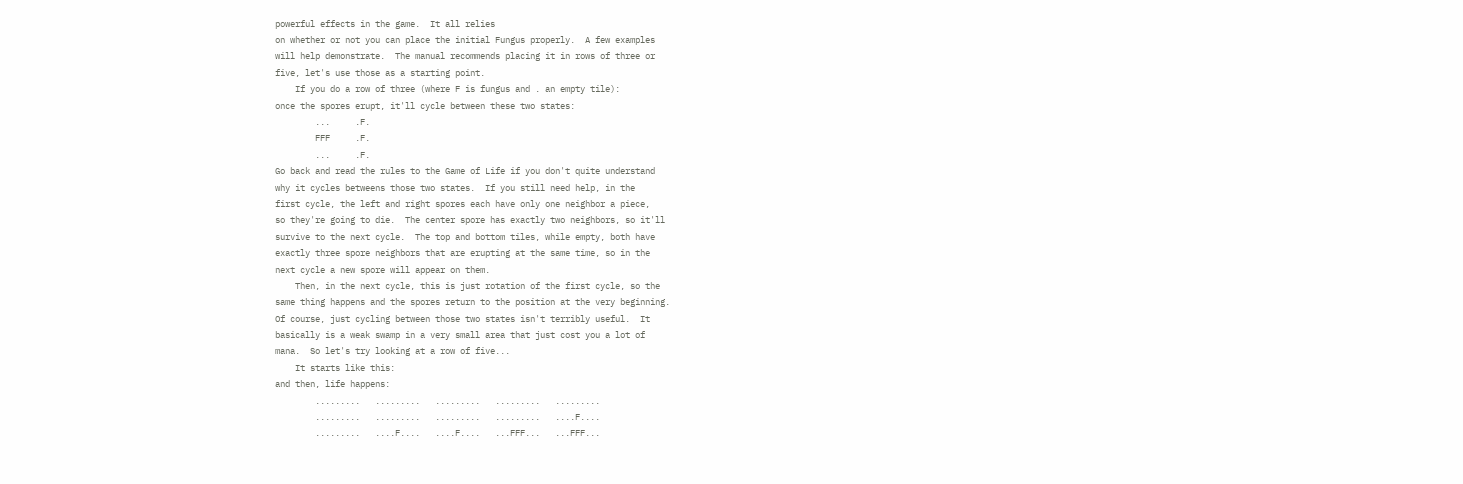powerful effects in the game.  It all relies
on whether or not you can place the initial Fungus properly.  A few examples
will help demonstrate.  The manual recommends placing it in rows of three or
five, let's use those as a starting point.
    If you do a row of three (where F is fungus and . an empty tile):
once the spores erupt, it'll cycle between these two states:
        ...     .F.
        FFF     .F.
        ...     .F.
Go back and read the rules to the Game of Life if you don't quite understand
why it cycles betweens those two states.  If you still need help, in the
first cycle, the left and right spores each have only one neighbor a piece,
so they're going to die.  The center spore has exactly two neighbors, so it'll
survive to the next cycle.  The top and bottom tiles, while empty, both have
exactly three spore neighbors that are erupting at the same time, so in the
next cycle a new spore will appear on them.
    Then, in the next cycle, this is just rotation of the first cycle, so the
same thing happens and the spores return to the position at the very beginning.
Of course, just cycling between those two states isn't terribly useful.  It
basically is a weak swamp in a very small area that just cost you a lot of
mana.  So let's try looking at a row of five...
    It starts like this:
and then, life happens:
        .........   .........   .........   .........   .........
        .........   .........   .........   .........   ....F....
        .........   ....F....   ....F....   ...FFF...   ...FFF...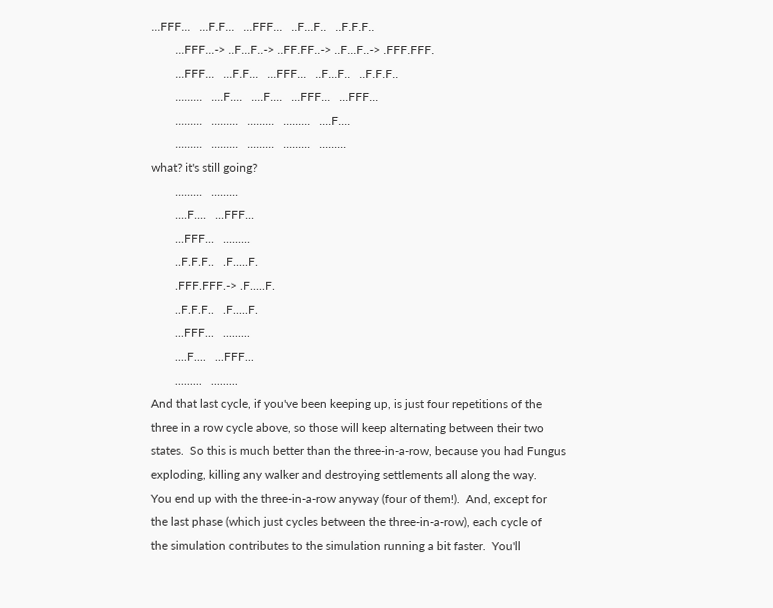...FFF...   ...F.F...   ...FFF...   ..F...F..   ..F.F.F..
        ...FFF...-> ..F...F..-> ..FF.FF..-> ..F...F..-> .FFF.FFF.
        ...FFF...   ...F.F...   ...FFF...   ..F...F..   ..F.F.F..
        .........   ....F....   ....F....   ...FFF...   ...FFF...
        .........   .........   .........   .........   ....F....
        .........   .........   .........   .........   .........
what? it's still going?
        .........   .........
        ....F....   ...FFF...
        ...FFF...   .........
        ..F.F.F..   .F.....F.
        .FFF.FFF.-> .F.....F.
        ..F.F.F..   .F.....F.
        ...FFF...   .........
        ....F....   ...FFF...
        .........   .........
And that last cycle, if you've been keeping up, is just four repetitions of the
three in a row cycle above, so those will keep alternating between their two
states.  So this is much better than the three-in-a-row, because you had Fungus
exploding, killing any walker and destroying settlements all along the way.
You end up with the three-in-a-row anyway (four of them!).  And, except for
the last phase (which just cycles between the three-in-a-row), each cycle of
the simulation contributes to the simulation running a bit faster.  You'll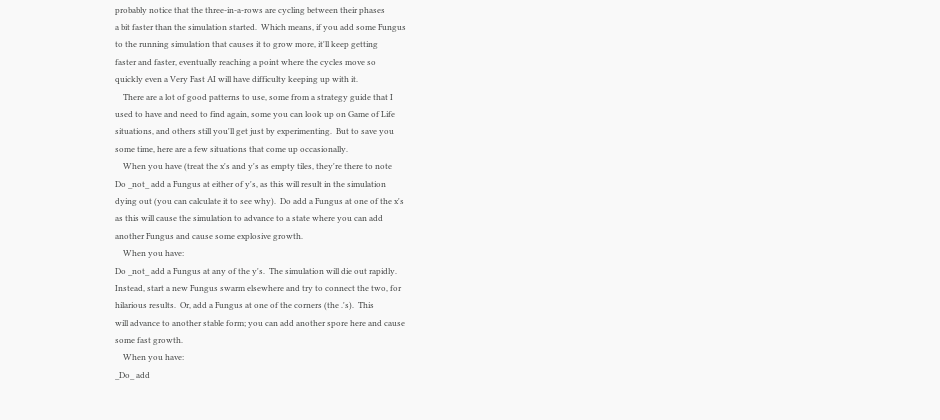probably notice that the three-in-a-rows are cycling between their phases
a bit faster than the simulation started.  Which means, if you add some Fungus
to the running simulation that causes it to grow more, it'll keep getting
faster and faster, eventually reaching a point where the cycles move so
quickly even a Very Fast AI will have difficulty keeping up with it.
    There are a lot of good patterns to use, some from a strategy guide that I
used to have and need to find again, some you can look up on Game of Life
situations, and others still you'll get just by experimenting.  But to save you
some time, here are a few situations that come up occasionally.
    When you have (treat the x's and y's as empty tiles, they're there to note
Do _not_ add a Fungus at either of y's, as this will result in the simulation
dying out (you can calculate it to see why).  Do add a Fungus at one of the x's
as this will cause the simulation to advance to a state where you can add
another Fungus and cause some explosive growth.
    When you have:
Do _not_ add a Fungus at any of the y's.  The simulation will die out rapidly.
Instead, start a new Fungus swarm elsewhere and try to connect the two, for
hilarious results.  Or, add a Fungus at one of the corners (the .'s).  This
will advance to another stable form; you can add another spore here and cause
some fast growth.
    When you have:
_Do_ add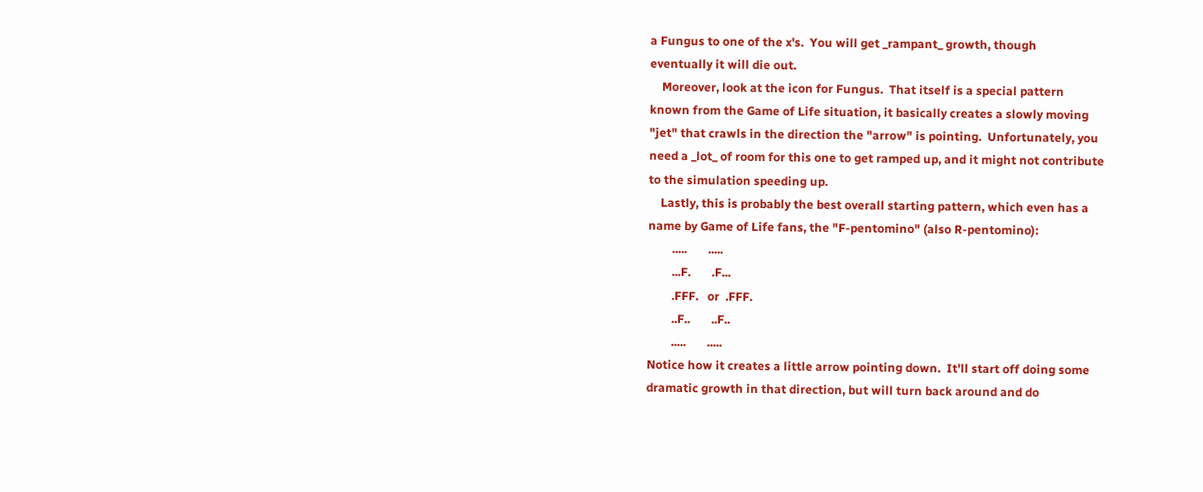a Fungus to one of the x's.  You will get _rampant_ growth, though
eventually it will die out.
    Moreover, look at the icon for Fungus.  That itself is a special pattern
known from the Game of Life situation, it basically creates a slowly moving
"jet" that crawls in the direction the "arrow" is pointing.  Unfortunately, you
need a _lot_ of room for this one to get ramped up, and it might not contribute
to the simulation speeding up.
    Lastly, this is probably the best overall starting pattern, which even has a
name by Game of Life fans, the "F-pentomino" (also R-pentomino):
        .....       .....
        ...F.       .F...
        .FFF.   or  .FFF.
        ..F..       ..F..
        .....       .....
Notice how it creates a little arrow pointing down.  It'll start off doing some
dramatic growth in that direction, but will turn back around and do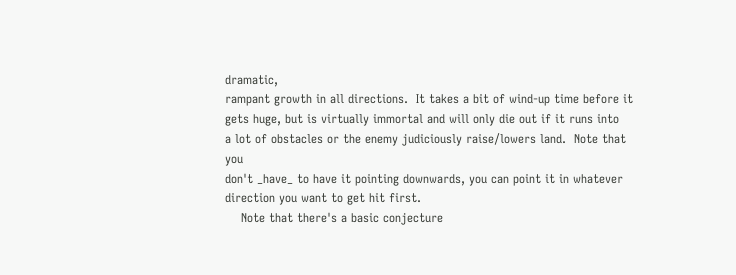dramatic,
rampant growth in all directions.  It takes a bit of wind-up time before it
gets huge, but is virtually immortal and will only die out if it runs into
a lot of obstacles or the enemy judiciously raise/lowers land.  Note that you
don't _have_ to have it pointing downwards, you can point it in whatever
direction you want to get hit first.
    Note that there's a basic conjecture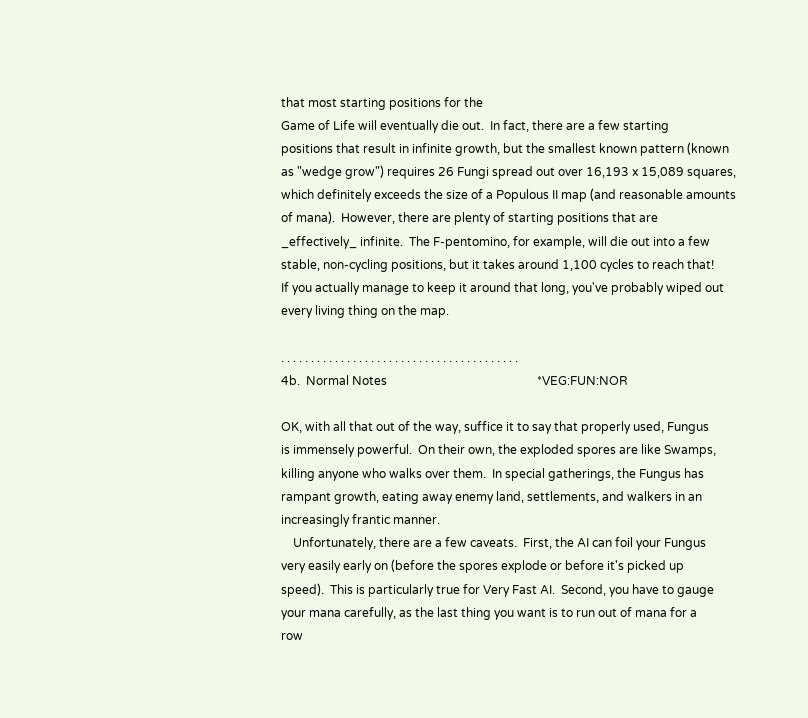that most starting positions for the
Game of Life will eventually die out.  In fact, there are a few starting
positions that result in infinite growth, but the smallest known pattern (known
as "wedge grow") requires 26 Fungi spread out over 16,193 x 15,089 squares,
which definitely exceeds the size of a Populous II map (and reasonable amounts
of mana).  However, there are plenty of starting positions that are
_effectively_ infinite.  The F-pentomino, for example, will die out into a few
stable, non-cycling positions, but it takes around 1,100 cycles to reach that!
If you actually manage to keep it around that long, you've probably wiped out
every living thing on the map.

. . . . . . . . . . . . . . . . . . . . . . . . . . . . . . . . . . . . . . . .
4b.  Normal Notes                                                  *VEG:FUN:NOR

OK, with all that out of the way, suffice it to say that properly used, Fungus
is immensely powerful.  On their own, the exploded spores are like Swamps,
killing anyone who walks over them.  In special gatherings, the Fungus has
rampant growth, eating away enemy land, settlements, and walkers in an
increasingly frantic manner.
    Unfortunately, there are a few caveats.  First, the AI can foil your Fungus
very easily early on (before the spores explode or before it's picked up
speed).  This is particularly true for Very Fast AI.  Second, you have to gauge
your mana carefully, as the last thing you want is to run out of mana for a
row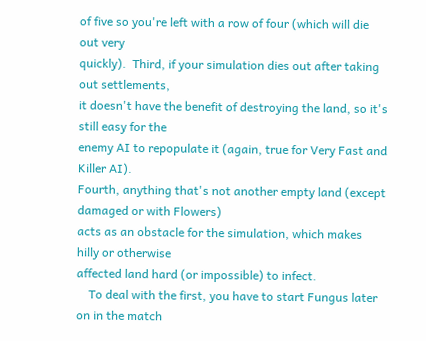of five so you're left with a row of four (which will die out very
quickly).  Third, if your simulation dies out after taking out settlements,
it doesn't have the benefit of destroying the land, so it's still easy for the
enemy AI to repopulate it (again, true for Very Fast and Killer AI).
Fourth, anything that's not another empty land (except damaged or with Flowers)
acts as an obstacle for the simulation, which makes hilly or otherwise
affected land hard (or impossible) to infect.
    To deal with the first, you have to start Fungus later on in the match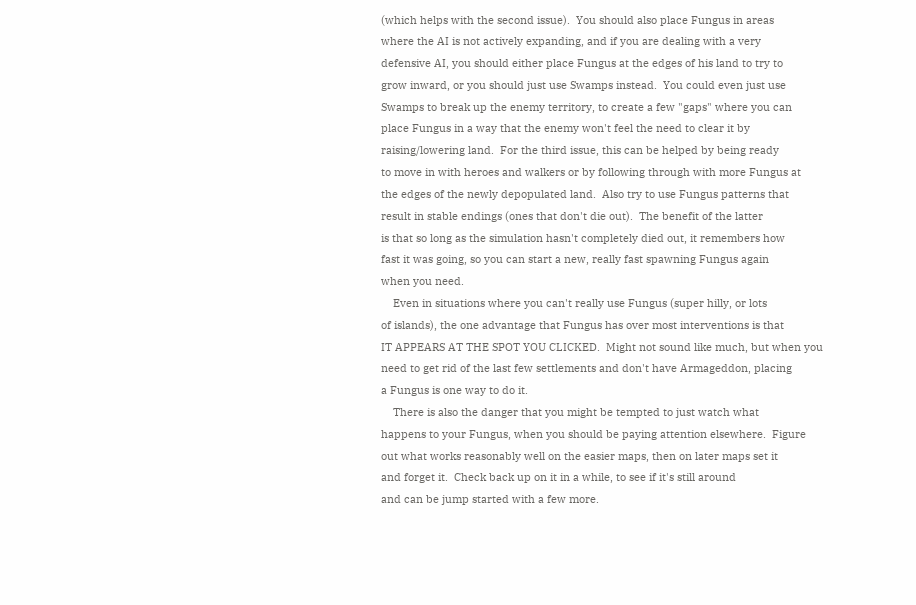(which helps with the second issue).  You should also place Fungus in areas
where the AI is not actively expanding, and if you are dealing with a very
defensive AI, you should either place Fungus at the edges of his land to try to
grow inward, or you should just use Swamps instead.  You could even just use
Swamps to break up the enemy territory, to create a few "gaps" where you can
place Fungus in a way that the enemy won't feel the need to clear it by
raising/lowering land.  For the third issue, this can be helped by being ready
to move in with heroes and walkers or by following through with more Fungus at
the edges of the newly depopulated land.  Also try to use Fungus patterns that
result in stable endings (ones that don't die out).  The benefit of the latter
is that so long as the simulation hasn't completely died out, it remembers how
fast it was going, so you can start a new, really fast spawning Fungus again
when you need.
    Even in situations where you can't really use Fungus (super hilly, or lots
of islands), the one advantage that Fungus has over most interventions is that
IT APPEARS AT THE SPOT YOU CLICKED.  Might not sound like much, but when you
need to get rid of the last few settlements and don't have Armageddon, placing
a Fungus is one way to do it.
    There is also the danger that you might be tempted to just watch what
happens to your Fungus, when you should be paying attention elsewhere.  Figure
out what works reasonably well on the easier maps, then on later maps set it
and forget it.  Check back up on it in a while, to see if it's still around
and can be jump started with a few more.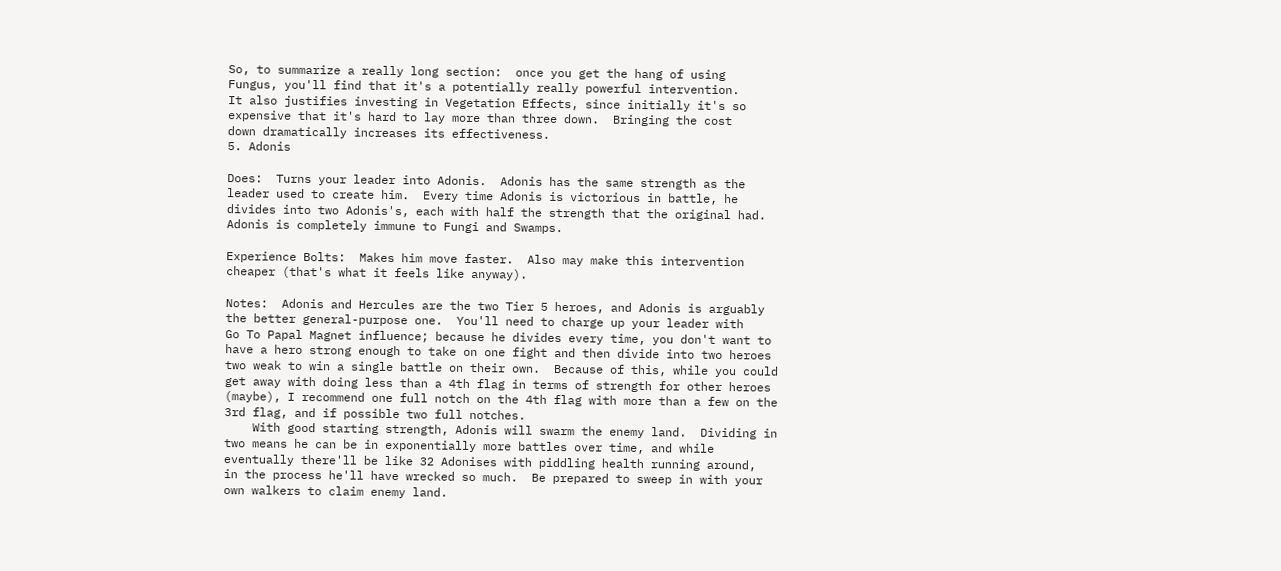So, to summarize a really long section:  once you get the hang of using
Fungus, you'll find that it's a potentially really powerful intervention.
It also justifies investing in Vegetation Effects, since initially it's so
expensive that it's hard to lay more than three down.  Bringing the cost
down dramatically increases its effectiveness.
5. Adonis

Does:  Turns your leader into Adonis.  Adonis has the same strength as the
leader used to create him.  Every time Adonis is victorious in battle, he
divides into two Adonis's, each with half the strength that the original had.
Adonis is completely immune to Fungi and Swamps.

Experience Bolts:  Makes him move faster.  Also may make this intervention
cheaper (that's what it feels like anyway).

Notes:  Adonis and Hercules are the two Tier 5 heroes, and Adonis is arguably
the better general-purpose one.  You'll need to charge up your leader with
Go To Papal Magnet influence; because he divides every time, you don't want to
have a hero strong enough to take on one fight and then divide into two heroes
two weak to win a single battle on their own.  Because of this, while you could
get away with doing less than a 4th flag in terms of strength for other heroes
(maybe), I recommend one full notch on the 4th flag with more than a few on the
3rd flag, and if possible two full notches.
    With good starting strength, Adonis will swarm the enemy land.  Dividing in
two means he can be in exponentially more battles over time, and while
eventually there'll be like 32 Adonises with piddling health running around,
in the process he'll have wrecked so much.  Be prepared to sweep in with your
own walkers to claim enemy land.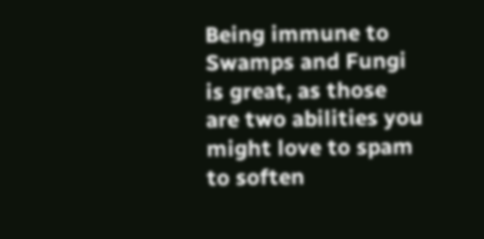Being immune to Swamps and Fungi is great, as those are two abilities you
might love to spam to soften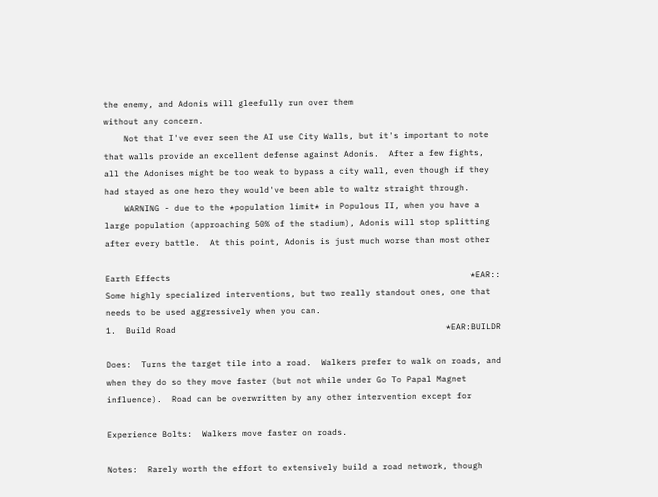the enemy, and Adonis will gleefully run over them
without any concern.
    Not that I've ever seen the AI use City Walls, but it's important to note
that walls provide an excellent defense against Adonis.  After a few fights,
all the Adonises might be too weak to bypass a city wall, even though if they
had stayed as one hero they would've been able to waltz straight through.
    WARNING - due to the *population limit* in Populous II, when you have a
large population (approaching 50% of the stadium), Adonis will stop splitting
after every battle.  At this point, Adonis is just much worse than most other

Earth Effects                                                            *EAR::
Some highly specialized interventions, but two really standout ones, one that
needs to be used aggressively when you can.
1.  Build Road                                                      *EAR:BUILDR

Does:  Turns the target tile into a road.  Walkers prefer to walk on roads, and
when they do so they move faster (but not while under Go To Papal Magnet
influence).  Road can be overwritten by any other intervention except for

Experience Bolts:  Walkers move faster on roads.

Notes:  Rarely worth the effort to extensively build a road network, though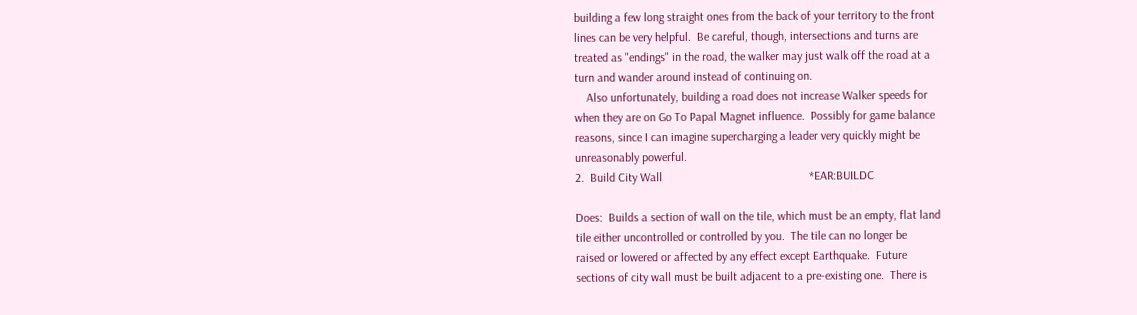building a few long straight ones from the back of your territory to the front
lines can be very helpful.  Be careful, though, intersections and turns are
treated as "endings" in the road, the walker may just walk off the road at a
turn and wander around instead of continuing on.
    Also unfortunately, building a road does not increase Walker speeds for
when they are on Go To Papal Magnet influence.  Possibly for game balance
reasons, since I can imagine supercharging a leader very quickly might be
unreasonably powerful.
2.  Build City Wall                                                 *EAR:BUILDC

Does:  Builds a section of wall on the tile, which must be an empty, flat land
tile either uncontrolled or controlled by you.  The tile can no longer be
raised or lowered or affected by any effect except Earthquake.  Future
sections of city wall must be built adjacent to a pre-existing one.  There is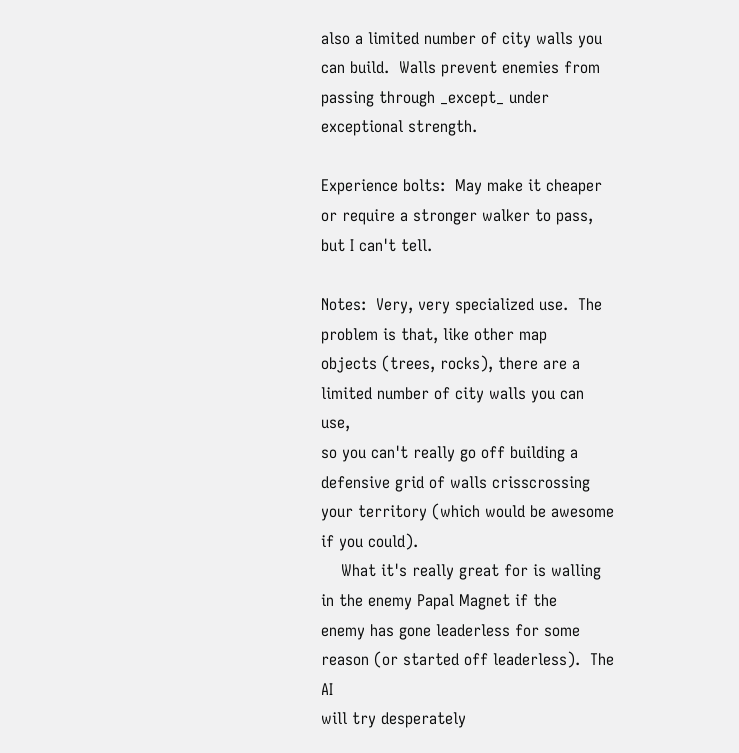also a limited number of city walls you can build.  Walls prevent enemies from
passing through _except_ under exceptional strength.

Experience bolts:  May make it cheaper or require a stronger walker to pass,
but I can't tell.

Notes:  Very, very specialized use.  The problem is that, like other map
objects (trees, rocks), there are a limited number of city walls you can use,
so you can't really go off building a defensive grid of walls crisscrossing
your territory (which would be awesome if you could).
    What it's really great for is walling in the enemy Papal Magnet if the
enemy has gone leaderless for some reason (or started off leaderless).  The AI
will try desperately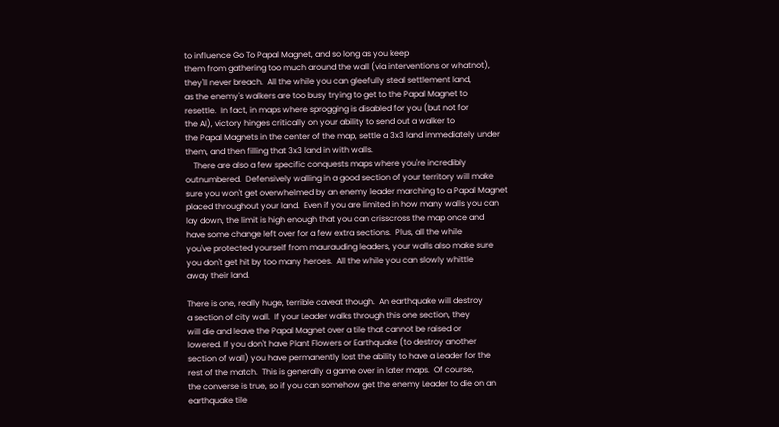to influence Go To Papal Magnet, and so long as you keep
them from gathering too much around the wall (via interventions or whatnot),
they'll never breach.  All the while you can gleefully steal settlement land,
as the enemy's walkers are too busy trying to get to the Papal Magnet to
resettle.  In fact, in maps where sprogging is disabled for you (but not for
the AI), victory hinges critically on your ability to send out a walker to
the Papal Magnets in the center of the map, settle a 3x3 land immediately under
them, and then filling that 3x3 land in with walls.
    There are also a few specific conquests maps where you're incredibly
outnumbered.  Defensively walling in a good section of your territory will make
sure you won't get overwhelmed by an enemy leader marching to a Papal Magnet
placed throughout your land.  Even if you are limited in how many walls you can
lay down, the limit is high enough that you can crisscross the map once and
have some change left over for a few extra sections.  Plus, all the while
you've protected yourself from maurauding leaders, your walls also make sure
you don't get hit by too many heroes.  All the while you can slowly whittle
away their land.

There is one, really huge, terrible caveat though.  An earthquake will destroy
a section of city wall.  If your Leader walks through this one section, they
will die and leave the Papal Magnet over a tile that cannot be raised or
lowered. If you don't have Plant Flowers or Earthquake (to destroy another
section of wall) you have permanently lost the ability to have a Leader for the
rest of the match.  This is generally a game over in later maps.  Of course,
the converse is true, so if you can somehow get the enemy Leader to die on an
earthquake tile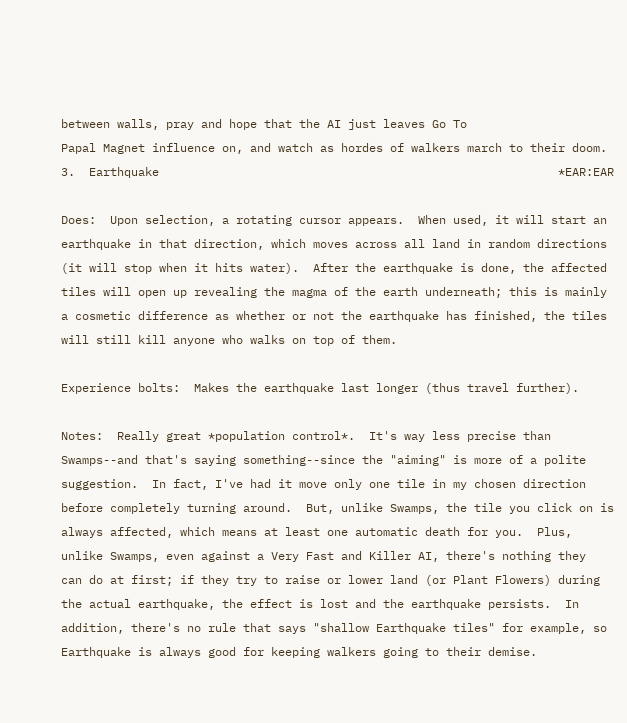between walls, pray and hope that the AI just leaves Go To
Papal Magnet influence on, and watch as hordes of walkers march to their doom.
3.  Earthquake                                                         *EAR:EAR

Does:  Upon selection, a rotating cursor appears.  When used, it will start an
earthquake in that direction, which moves across all land in random directions
(it will stop when it hits water).  After the earthquake is done, the affected
tiles will open up revealing the magma of the earth underneath; this is mainly
a cosmetic difference as whether or not the earthquake has finished, the tiles
will still kill anyone who walks on top of them.

Experience bolts:  Makes the earthquake last longer (thus travel further).

Notes:  Really great *population control*.  It's way less precise than
Swamps--and that's saying something--since the "aiming" is more of a polite
suggestion.  In fact, I've had it move only one tile in my chosen direction
before completely turning around.  But, unlike Swamps, the tile you click on is
always affected, which means at least one automatic death for you.  Plus,
unlike Swamps, even against a Very Fast and Killer AI, there's nothing they
can do at first; if they try to raise or lower land (or Plant Flowers) during
the actual earthquake, the effect is lost and the earthquake persists.  In
addition, there's no rule that says "shallow Earthquake tiles" for example, so
Earthquake is always good for keeping walkers going to their demise.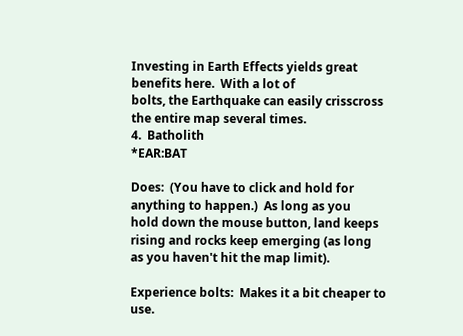Investing in Earth Effects yields great benefits here.  With a lot of
bolts, the Earthquake can easily crisscross the entire map several times.
4.  Batholith                                                          *EAR:BAT

Does:  (You have to click and hold for anything to happen.)  As long as you
hold down the mouse button, land keeps rising and rocks keep emerging (as long
as you haven't hit the map limit).

Experience bolts:  Makes it a bit cheaper to use.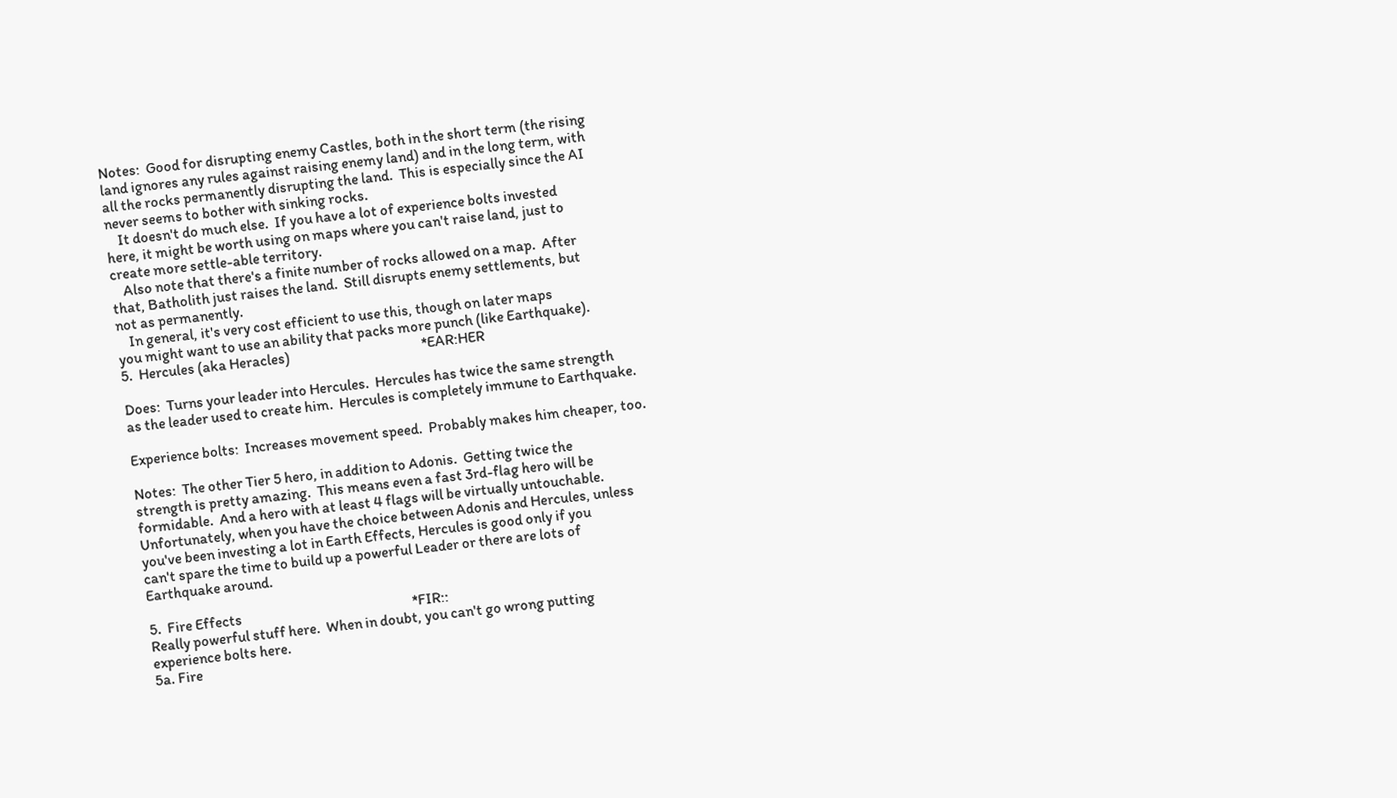Notes:  Good for disrupting enemy Castles, both in the short term (the rising
land ignores any rules against raising enemy land) and in the long term, with
all the rocks permanently disrupting the land.  This is especially since the AI
never seems to bother with sinking rocks.
    It doesn't do much else.  If you have a lot of experience bolts invested
here, it might be worth using on maps where you can't raise land, just to
create more settle-able territory.
    Also note that there's a finite number of rocks allowed on a map.  After
that, Batholith just raises the land.  Still disrupts enemy settlements, but
not as permanently.
    In general, it's very cost efficient to use this, though on later maps
you might want to use an ability that packs more punch (like Earthquake).
5.  Hercules (aka Heracles)                                            *EAR:HER

Does:  Turns your leader into Hercules.  Hercules has twice the same strength
as the leader used to create him.  Hercules is completely immune to Earthquake.

Experience bolts:  Increases movement speed.  Probably makes him cheaper, too.

Notes:  The other Tier 5 hero, in addition to Adonis.  Getting twice the
strength is pretty amazing.  This means even a fast 3rd-flag hero will be
formidable.  And a hero with at least 4 flags will be virtually untouchable.
Unfortunately, when you have the choice between Adonis and Hercules, unless
you've been investing a lot in Earth Effects, Hercules is good only if you
can't spare the time to build up a powerful Leader or there are lots of
Earthquake around.

5.  Fire Effects                                                         *FIR::
Really powerful stuff here.  When in doubt, you can't go wrong putting
experience bolts here.
5a. Fire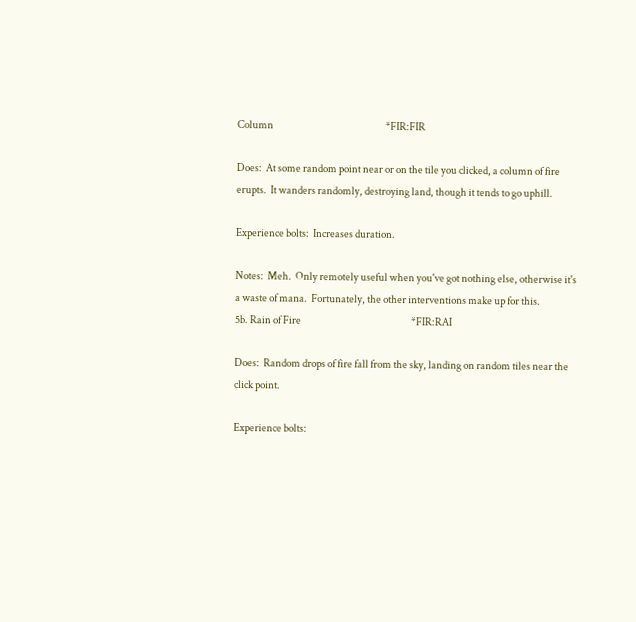Column                                                        *FIR:FIR

Does:  At some random point near or on the tile you clicked, a column of fire
erupts.  It wanders randomly, destroying land, though it tends to go uphill.

Experience bolts:  Increases duration.

Notes:  Meh.  Only remotely useful when you've got nothing else, otherwise it's
a waste of mana.  Fortunately, the other interventions make up for this.
5b. Rain of Fire                                                       *FIR:RAI

Does:  Random drops of fire fall from the sky, landing on random tiles near the
click point.

Experience bolts: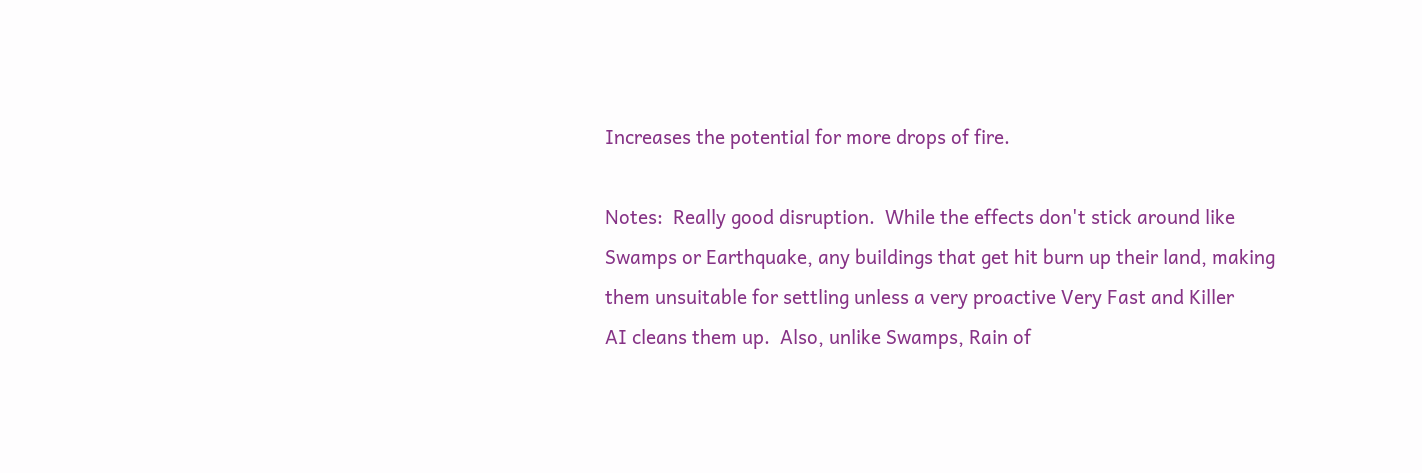Increases the potential for more drops of fire.

Notes:  Really good disruption.  While the effects don't stick around like
Swamps or Earthquake, any buildings that get hit burn up their land, making
them unsuitable for settling unless a very proactive Very Fast and Killer
AI cleans them up.  Also, unlike Swamps, Rain of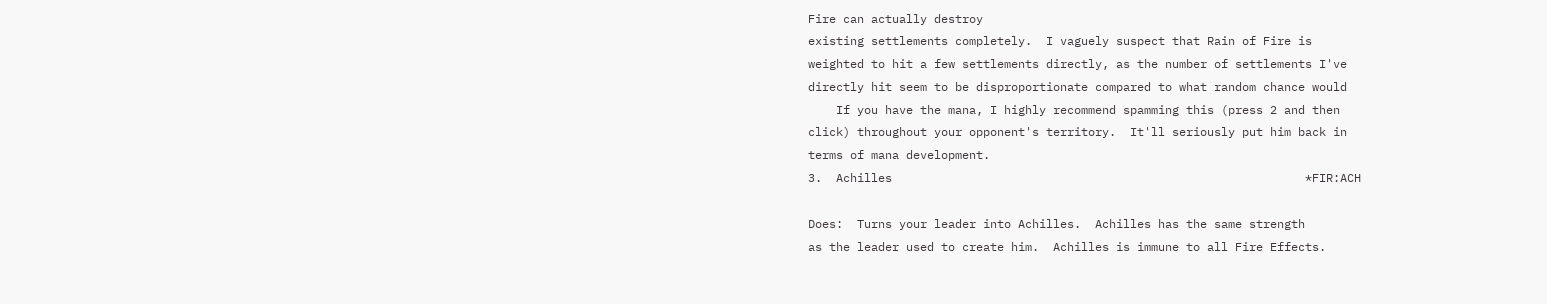Fire can actually destroy
existing settlements completely.  I vaguely suspect that Rain of Fire is
weighted to hit a few settlements directly, as the number of settlements I've
directly hit seem to be disproportionate compared to what random chance would
    If you have the mana, I highly recommend spamming this (press 2 and then
click) throughout your opponent's territory.  It'll seriously put him back in
terms of mana development.
3.  Achilles                                                           *FIR:ACH

Does:  Turns your leader into Achilles.  Achilles has the same strength
as the leader used to create him.  Achilles is immune to all Fire Effects.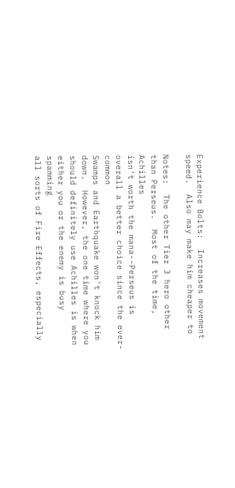Experience Bolts:  Increases movement speed.  Also may make him cheaper to

Notes:  The other Tier 3 hero other than Perseus.  Most of the time, Achilles
isn't worth the mana--Perseus is overall a better choice since the ever-common
Swamps and Earthquake won't knock him down.  However, the one time where you
should definitely use Achilles is when either you or the enemy is busy spamming
all sorts of Fire Effects, especially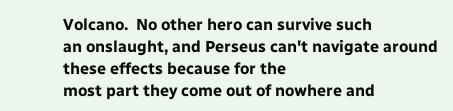Volcano.  No other hero can survive such
an onslaught, and Perseus can't navigate around these effects because for the
most part they come out of nowhere and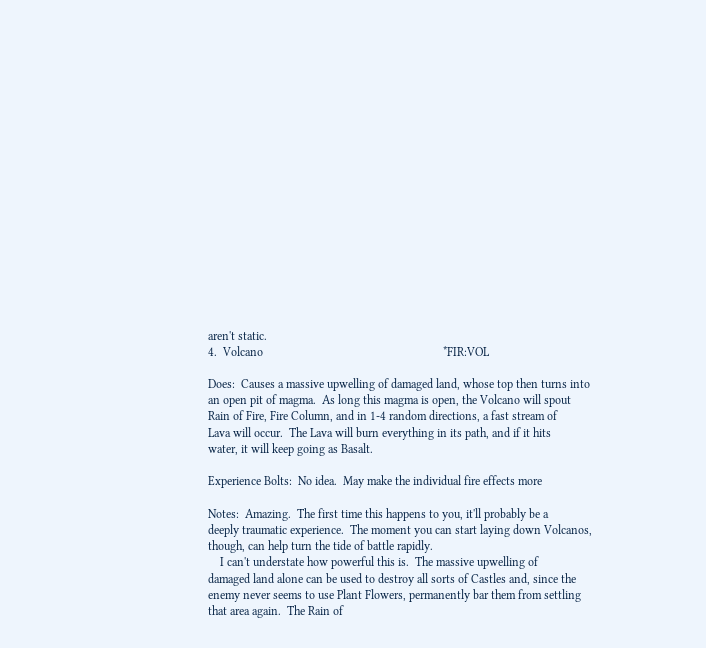aren't static.
4.  Volcano                                                            *FIR:VOL

Does:  Causes a massive upwelling of damaged land, whose top then turns into
an open pit of magma.  As long this magma is open, the Volcano will spout
Rain of Fire, Fire Column, and in 1-4 random directions, a fast stream of
Lava will occur.  The Lava will burn everything in its path, and if it hits
water, it will keep going as Basalt.

Experience Bolts:  No idea.  May make the individual fire effects more

Notes:  Amazing.  The first time this happens to you, it'll probably be a
deeply traumatic experience.  The moment you can start laying down Volcanos,
though, can help turn the tide of battle rapidly.
    I can't understate how powerful this is.  The massive upwelling of
damaged land alone can be used to destroy all sorts of Castles and, since the
enemy never seems to use Plant Flowers, permanently bar them from settling
that area again.  The Rain of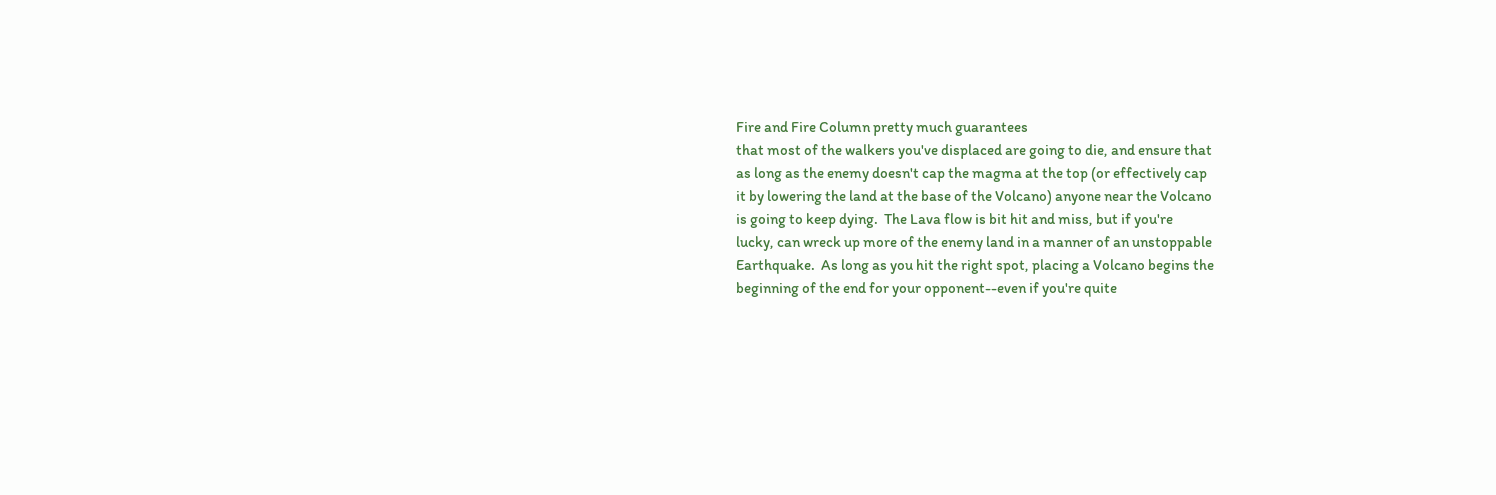Fire and Fire Column pretty much guarantees
that most of the walkers you've displaced are going to die, and ensure that
as long as the enemy doesn't cap the magma at the top (or effectively cap
it by lowering the land at the base of the Volcano) anyone near the Volcano
is going to keep dying.  The Lava flow is bit hit and miss, but if you're
lucky, can wreck up more of the enemy land in a manner of an unstoppable
Earthquake.  As long as you hit the right spot, placing a Volcano begins the
beginning of the end for your opponent--even if you're quite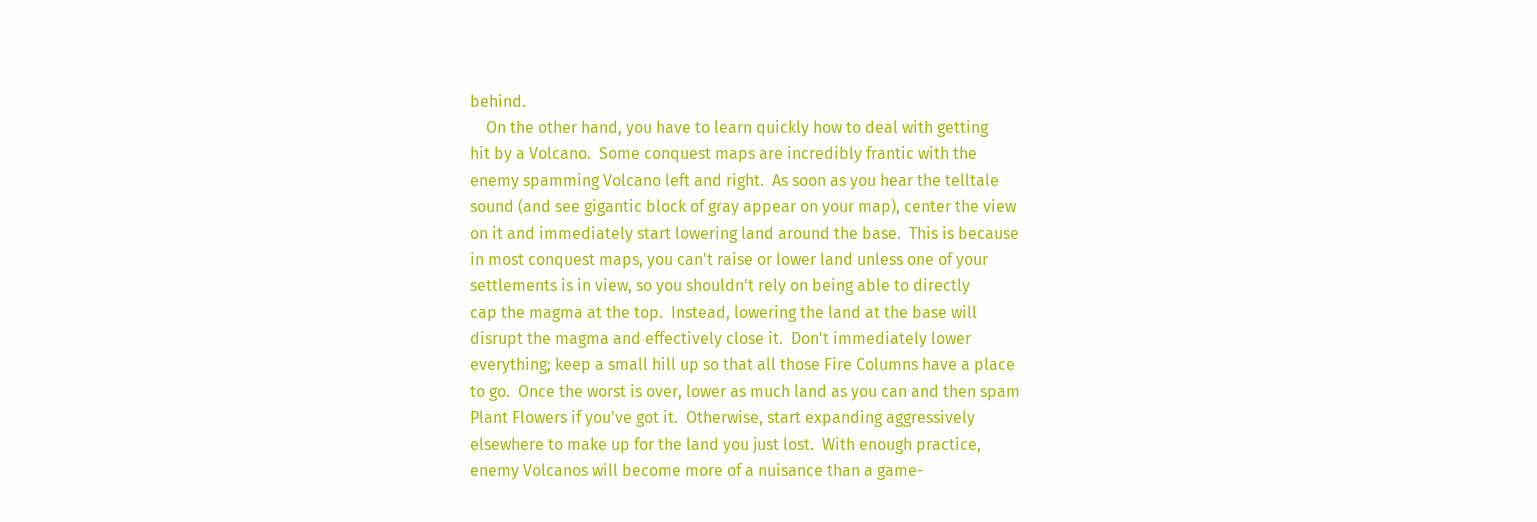behind.
    On the other hand, you have to learn quickly how to deal with getting
hit by a Volcano.  Some conquest maps are incredibly frantic with the
enemy spamming Volcano left and right.  As soon as you hear the telltale
sound (and see gigantic block of gray appear on your map), center the view
on it and immediately start lowering land around the base.  This is because
in most conquest maps, you can't raise or lower land unless one of your
settlements is in view, so you shouldn't rely on being able to directly
cap the magma at the top.  Instead, lowering the land at the base will
disrupt the magma and effectively close it.  Don't immediately lower
everything; keep a small hill up so that all those Fire Columns have a place
to go.  Once the worst is over, lower as much land as you can and then spam
Plant Flowers if you've got it.  Otherwise, start expanding aggressively
elsewhere to make up for the land you just lost.  With enough practice,
enemy Volcanos will become more of a nuisance than a game-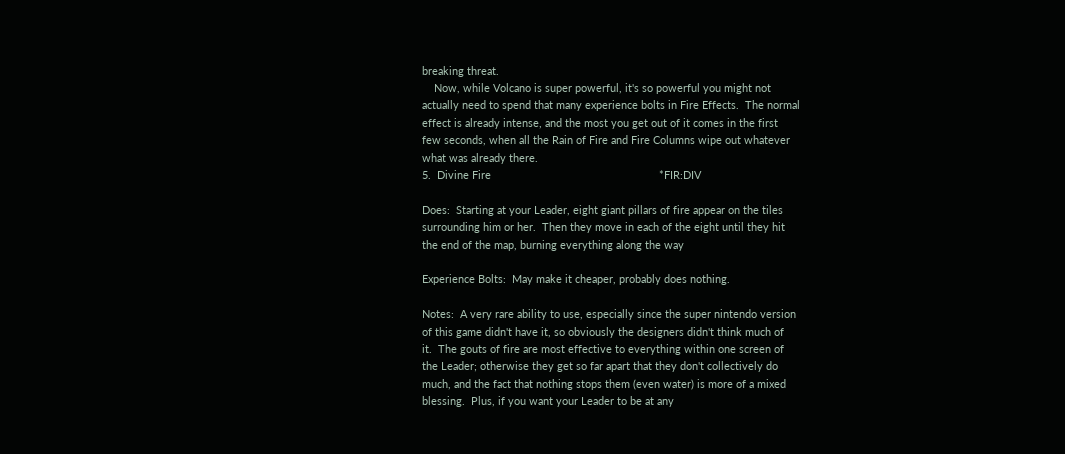breaking threat.
    Now, while Volcano is super powerful, it's so powerful you might not
actually need to spend that many experience bolts in Fire Effects.  The normal
effect is already intense, and the most you get out of it comes in the first
few seconds, when all the Rain of Fire and Fire Columns wipe out whatever
what was already there.
5.  Divine Fire                                                        *FIR:DIV

Does:  Starting at your Leader, eight giant pillars of fire appear on the tiles
surrounding him or her.  Then they move in each of the eight until they hit
the end of the map, burning everything along the way

Experience Bolts:  May make it cheaper, probably does nothing.

Notes:  A very rare ability to use, especially since the super nintendo version
of this game didn't have it, so obviously the designers didn't think much of
it.  The gouts of fire are most effective to everything within one screen of
the Leader; otherwise they get so far apart that they don't collectively do
much, and the fact that nothing stops them (even water) is more of a mixed
blessing.  Plus, if you want your Leader to be at any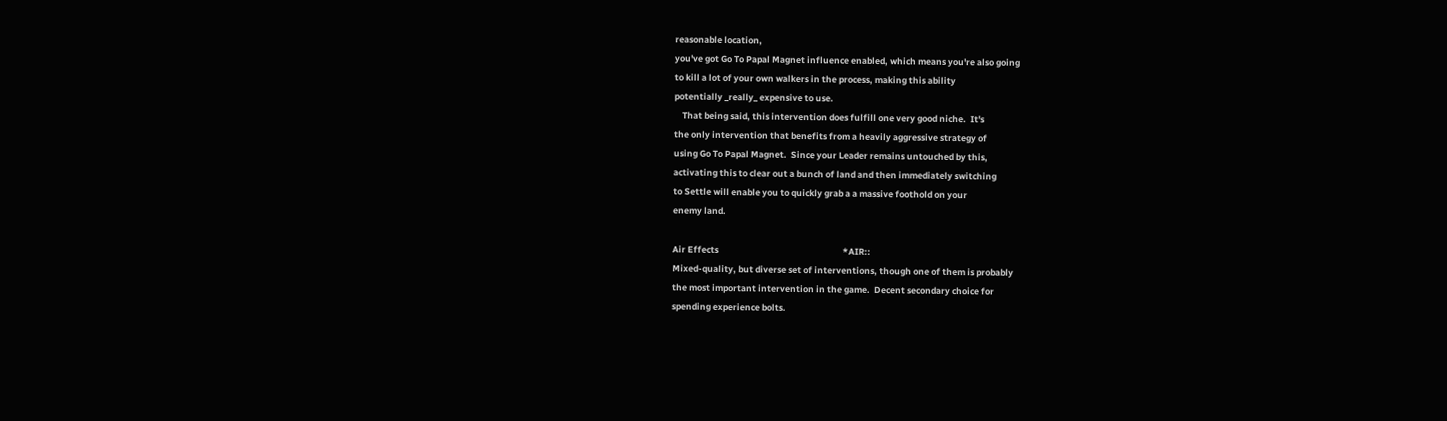reasonable location,
you've got Go To Papal Magnet influence enabled, which means you're also going
to kill a lot of your own walkers in the process, making this ability
potentially _really_ expensive to use.
    That being said, this intervention does fulfill one very good niche.  It's
the only intervention that benefits from a heavily aggressive strategy of
using Go To Papal Magnet.  Since your Leader remains untouched by this,
activating this to clear out a bunch of land and then immediately switching
to Settle will enable you to quickly grab a a massive foothold on your
enemy land.

Air Effects                                                              *AIR::
Mixed-quality, but diverse set of interventions, though one of them is probably
the most important intervention in the game.  Decent secondary choice for
spending experience bolts.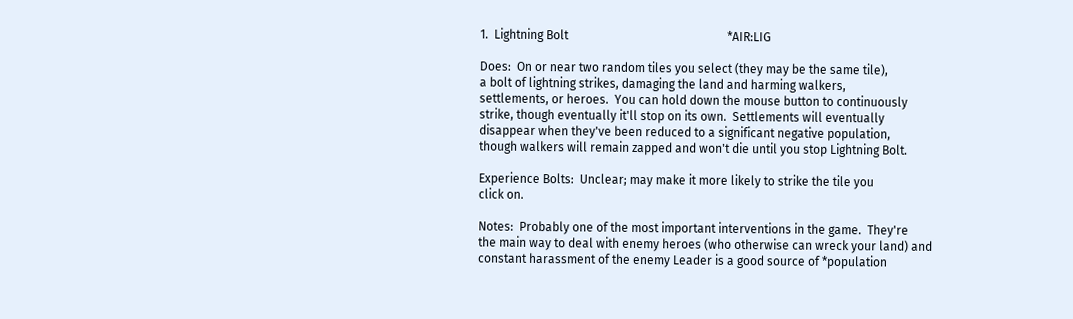1.  Lightning Bolt                                                     *AIR:LIG

Does:  On or near two random tiles you select (they may be the same tile),
a bolt of lightning strikes, damaging the land and harming walkers,
settlements, or heroes.  You can hold down the mouse button to continuously
strike, though eventually it'll stop on its own.  Settlements will eventually
disappear when they've been reduced to a significant negative population,
though walkers will remain zapped and won't die until you stop Lightning Bolt.

Experience Bolts:  Unclear; may make it more likely to strike the tile you
click on.

Notes:  Probably one of the most important interventions in the game.  They're
the main way to deal with enemy heroes (who otherwise can wreck your land) and
constant harassment of the enemy Leader is a good source of *population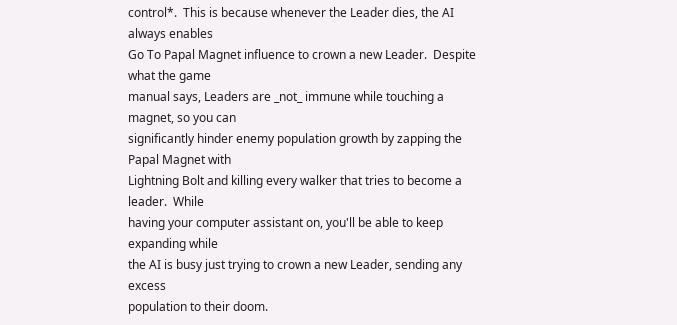control*.  This is because whenever the Leader dies, the AI always enables
Go To Papal Magnet influence to crown a new Leader.  Despite what the game
manual says, Leaders are _not_ immune while touching a magnet, so you can
significantly hinder enemy population growth by zapping the Papal Magnet with
Lightning Bolt and killing every walker that tries to become a leader.  While
having your computer assistant on, you'll be able to keep expanding while
the AI is busy just trying to crown a new Leader, sending any excess
population to their doom.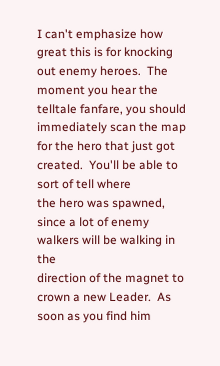I can't emphasize how great this is for knocking out enemy heroes.  The
moment you hear the telltale fanfare, you should immediately scan the map
for the hero that just got created.  You'll be able to sort of tell where
the hero was spawned, since a lot of enemy walkers will be walking in the
direction of the magnet to crown a new Leader.  As soon as you find him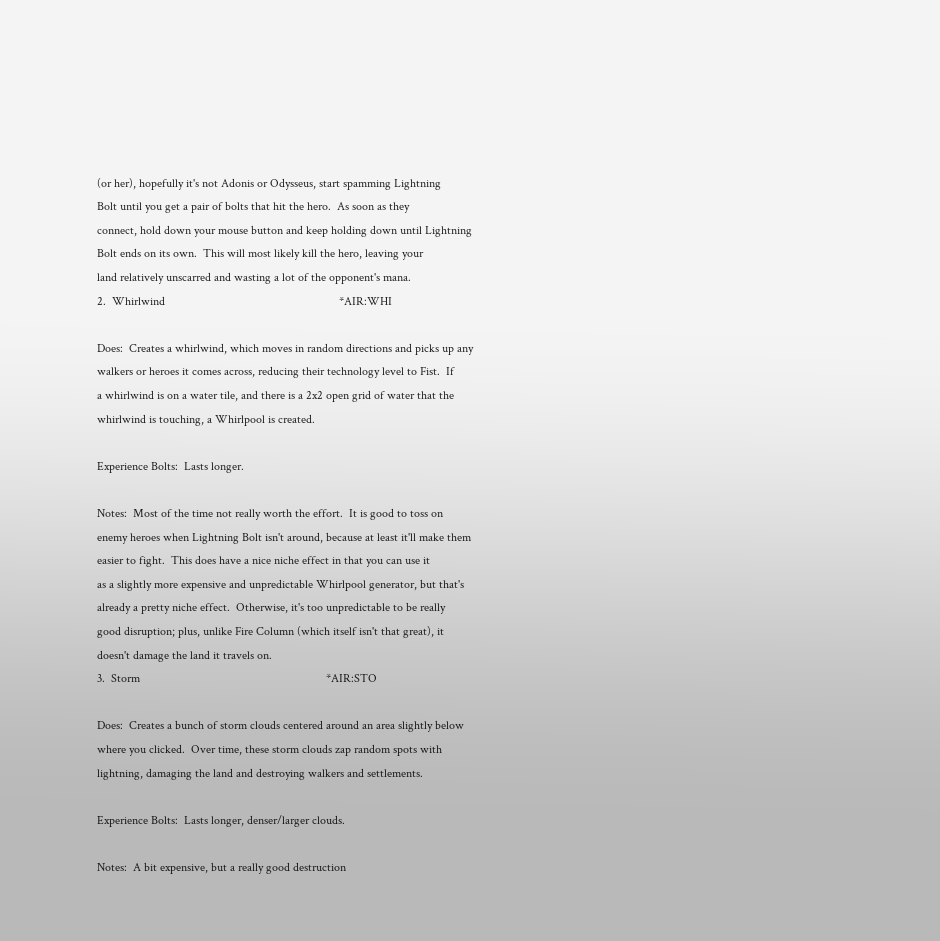(or her), hopefully it's not Adonis or Odysseus, start spamming Lightning
Bolt until you get a pair of bolts that hit the hero.  As soon as they
connect, hold down your mouse button and keep holding down until Lightning
Bolt ends on its own.  This will most likely kill the hero, leaving your
land relatively unscarred and wasting a lot of the opponent's mana.
2.  Whirlwind                                                          *AIR:WHI

Does:  Creates a whirlwind, which moves in random directions and picks up any
walkers or heroes it comes across, reducing their technology level to Fist.  If
a whirlwind is on a water tile, and there is a 2x2 open grid of water that the
whirlwind is touching, a Whirlpool is created.

Experience Bolts:  Lasts longer.

Notes:  Most of the time not really worth the effort.  It is good to toss on
enemy heroes when Lightning Bolt isn't around, because at least it'll make them
easier to fight.  This does have a nice niche effect in that you can use it
as a slightly more expensive and unpredictable Whirlpool generator, but that's
already a pretty niche effect.  Otherwise, it's too unpredictable to be really
good disruption; plus, unlike Fire Column (which itself isn't that great), it
doesn't damage the land it travels on.
3.  Storm                                                              *AIR:STO

Does:  Creates a bunch of storm clouds centered around an area slightly below
where you clicked.  Over time, these storm clouds zap random spots with
lightning, damaging the land and destroying walkers and settlements.

Experience Bolts:  Lasts longer, denser/larger clouds.

Notes:  A bit expensive, but a really good destruction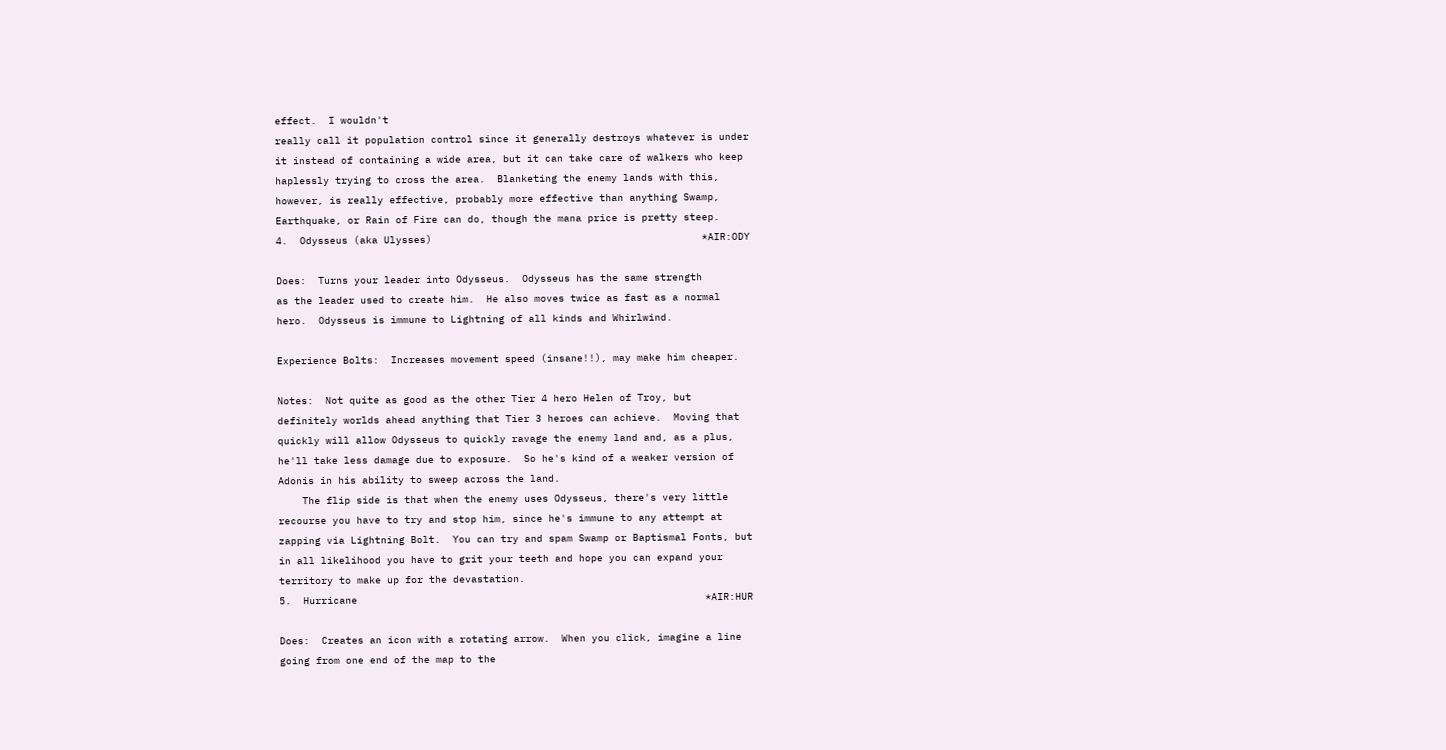effect.  I wouldn't
really call it population control since it generally destroys whatever is under
it instead of containing a wide area, but it can take care of walkers who keep
haplessly trying to cross the area.  Blanketing the enemy lands with this,
however, is really effective, probably more effective than anything Swamp,
Earthquake, or Rain of Fire can do, though the mana price is pretty steep.
4.  Odysseus (aka Ulysses)                                             *AIR:ODY

Does:  Turns your leader into Odysseus.  Odysseus has the same strength
as the leader used to create him.  He also moves twice as fast as a normal
hero.  Odysseus is immune to Lightning of all kinds and Whirlwind.

Experience Bolts:  Increases movement speed (insane!!), may make him cheaper.

Notes:  Not quite as good as the other Tier 4 hero Helen of Troy, but
definitely worlds ahead anything that Tier 3 heroes can achieve.  Moving that
quickly will allow Odysseus to quickly ravage the enemy land and, as a plus,
he'll take less damage due to exposure.  So he's kind of a weaker version of
Adonis in his ability to sweep across the land.
    The flip side is that when the enemy uses Odysseus, there's very little
recourse you have to try and stop him, since he's immune to any attempt at
zapping via Lightning Bolt.  You can try and spam Swamp or Baptismal Fonts, but
in all likelihood you have to grit your teeth and hope you can expand your
territory to make up for the devastation.
5.  Hurricane                                                          *AIR:HUR

Does:  Creates an icon with a rotating arrow.  When you click, imagine a line
going from one end of the map to the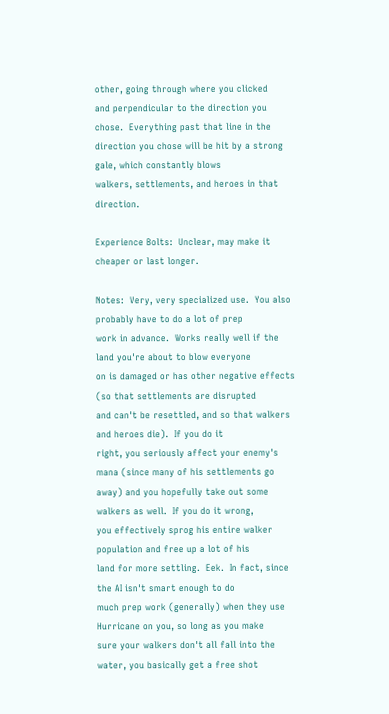other, going through where you clicked
and perpendicular to the direction you chose.  Everything past that line in the
direction you chose will be hit by a strong gale, which constantly blows
walkers, settlements, and heroes in that direction.

Experience Bolts:  Unclear, may make it cheaper or last longer.

Notes:  Very, very specialized use.  You also probably have to do a lot of prep
work in advance.  Works really well if the land you're about to blow everyone
on is damaged or has other negative effects (so that settlements are disrupted
and can't be resettled, and so that walkers and heroes die).  If you do it
right, you seriously affect your enemy's mana (since many of his settlements go
away) and you hopefully take out some walkers as well.  If you do it wrong,
you effectively sprog his entire walker population and free up a lot of his
land for more settling.  Eek.  In fact, since the AI isn't smart enough to do
much prep work (generally) when they use Hurricane on you, so long as you make
sure your walkers don't all fall into the water, you basically get a free shot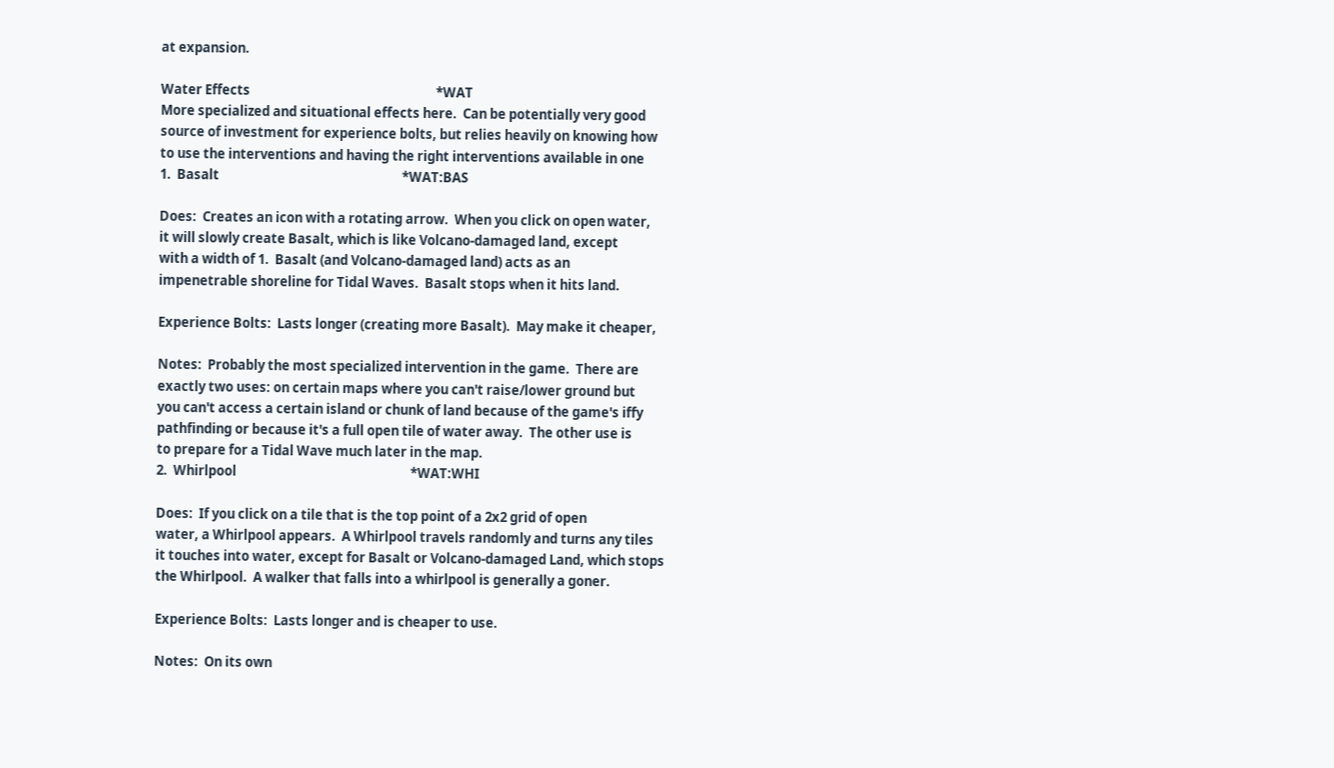at expansion.

Water Effects                                                              *WAT
More specialized and situational effects here.  Can be potentially very good
source of investment for experience bolts, but relies heavily on knowing how
to use the interventions and having the right interventions available in one
1.  Basalt                                                             *WAT:BAS

Does:  Creates an icon with a rotating arrow.  When you click on open water,
it will slowly create Basalt, which is like Volcano-damaged land, except
with a width of 1.  Basalt (and Volcano-damaged land) acts as an
impenetrable shoreline for Tidal Waves.  Basalt stops when it hits land.

Experience Bolts:  Lasts longer (creating more Basalt).  May make it cheaper,

Notes:  Probably the most specialized intervention in the game.  There are
exactly two uses: on certain maps where you can't raise/lower ground but
you can't access a certain island or chunk of land because of the game's iffy
pathfinding or because it's a full open tile of water away.  The other use is
to prepare for a Tidal Wave much later in the map.
2.  Whirlpool                                                          *WAT:WHI

Does:  If you click on a tile that is the top point of a 2x2 grid of open
water, a Whirlpool appears.  A Whirlpool travels randomly and turns any tiles
it touches into water, except for Basalt or Volcano-damaged Land, which stops
the Whirlpool.  A walker that falls into a whirlpool is generally a goner.

Experience Bolts:  Lasts longer and is cheaper to use.

Notes:  On its own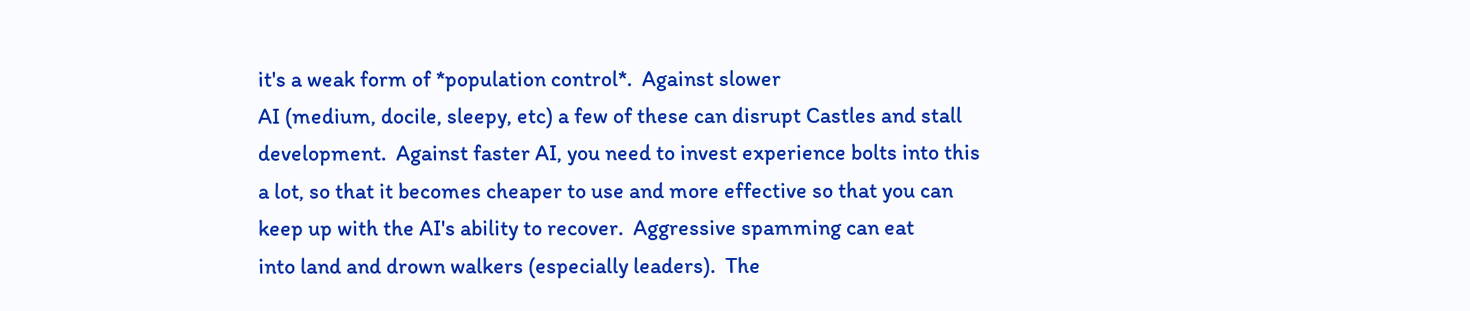it's a weak form of *population control*.  Against slower
AI (medium, docile, sleepy, etc) a few of these can disrupt Castles and stall
development.  Against faster AI, you need to invest experience bolts into this
a lot, so that it becomes cheaper to use and more effective so that you can
keep up with the AI's ability to recover.  Aggressive spamming can eat
into land and drown walkers (especially leaders).  The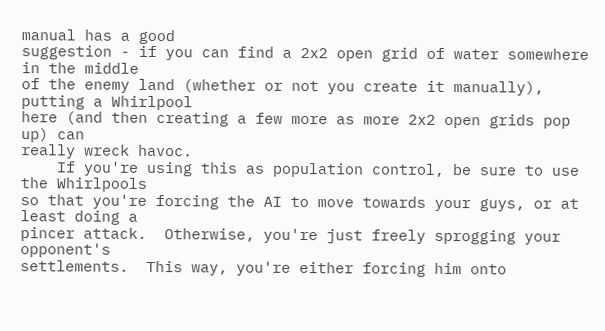manual has a good
suggestion - if you can find a 2x2 open grid of water somewhere in the middle
of the enemy land (whether or not you create it manually), putting a Whirlpool
here (and then creating a few more as more 2x2 open grids pop up) can
really wreck havoc.
    If you're using this as population control, be sure to use the Whirlpools
so that you're forcing the AI to move towards your guys, or at least doing a
pincer attack.  Otherwise, you're just freely sprogging your opponent's
settlements.  This way, you're either forcing him onto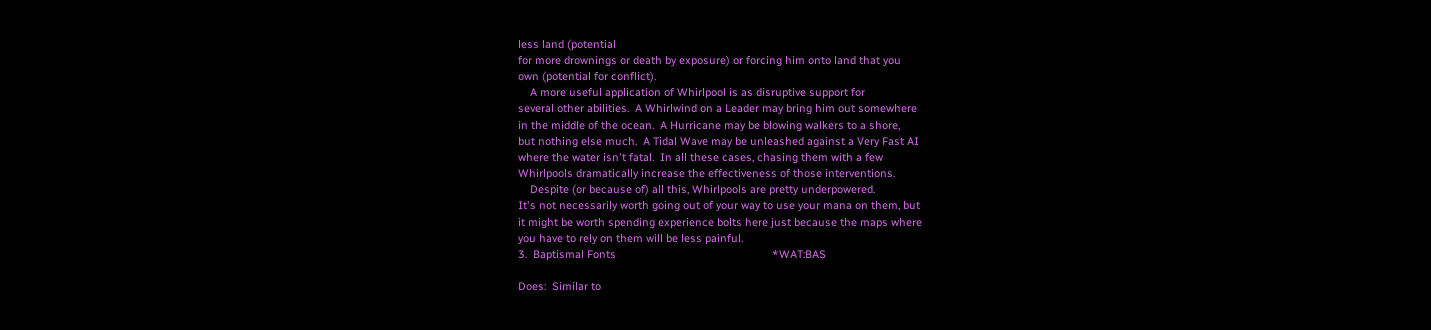less land (potential
for more drownings or death by exposure) or forcing him onto land that you
own (potential for conflict).
    A more useful application of Whirlpool is as disruptive support for
several other abilities.  A Whirlwind on a Leader may bring him out somewhere
in the middle of the ocean.  A Hurricane may be blowing walkers to a shore,
but nothing else much.  A Tidal Wave may be unleashed against a Very Fast AI
where the water isn't fatal.  In all these cases, chasing them with a few
Whirlpools dramatically increase the effectiveness of those interventions.
    Despite (or because of) all this, Whirlpools are pretty underpowered.
It's not necessarily worth going out of your way to use your mana on them, but
it might be worth spending experience bolts here just because the maps where
you have to rely on them will be less painful.
3.  Baptismal Fonts                                                    *WAT:BAS

Does:  Similar to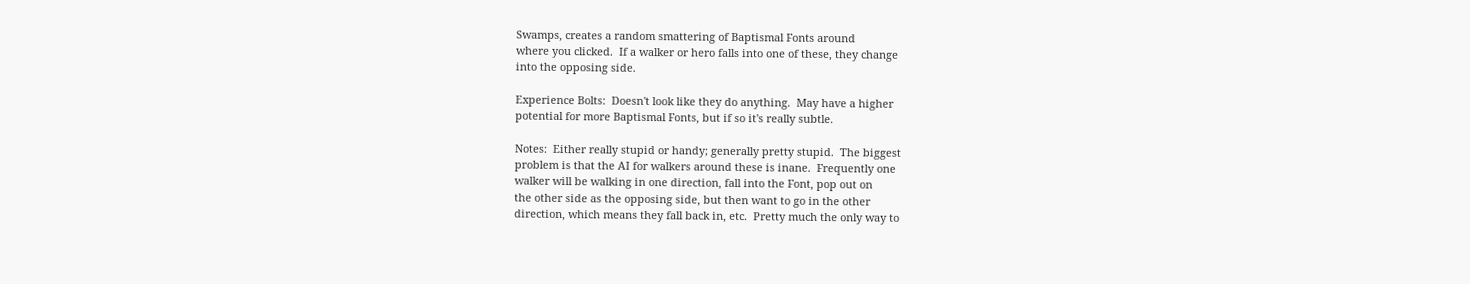Swamps, creates a random smattering of Baptismal Fonts around
where you clicked.  If a walker or hero falls into one of these, they change
into the opposing side.

Experience Bolts:  Doesn't look like they do anything.  May have a higher
potential for more Baptismal Fonts, but if so it's really subtle.

Notes:  Either really stupid or handy; generally pretty stupid.  The biggest
problem is that the AI for walkers around these is inane.  Frequently one
walker will be walking in one direction, fall into the Font, pop out on
the other side as the opposing side, but then want to go in the other
direction, which means they fall back in, etc.  Pretty much the only way to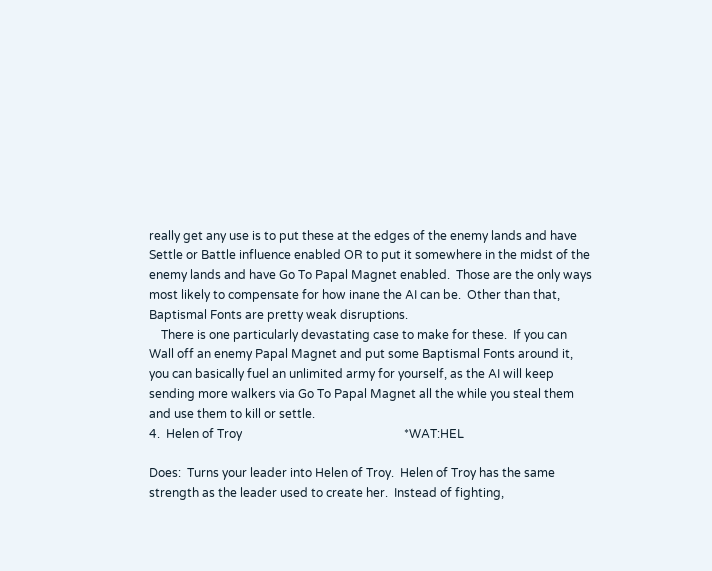really get any use is to put these at the edges of the enemy lands and have
Settle or Battle influence enabled OR to put it somewhere in the midst of the
enemy lands and have Go To Papal Magnet enabled.  Those are the only ways
most likely to compensate for how inane the AI can be.  Other than that,
Baptismal Fonts are pretty weak disruptions.
    There is one particularly devastating case to make for these.  If you can
Wall off an enemy Papal Magnet and put some Baptismal Fonts around it,
you can basically fuel an unlimited army for yourself, as the AI will keep
sending more walkers via Go To Papal Magnet all the while you steal them
and use them to kill or settle.
4.  Helen of Troy                                                      *WAT:HEL

Does:  Turns your leader into Helen of Troy.  Helen of Troy has the same
strength as the leader used to create her.  Instead of fighting,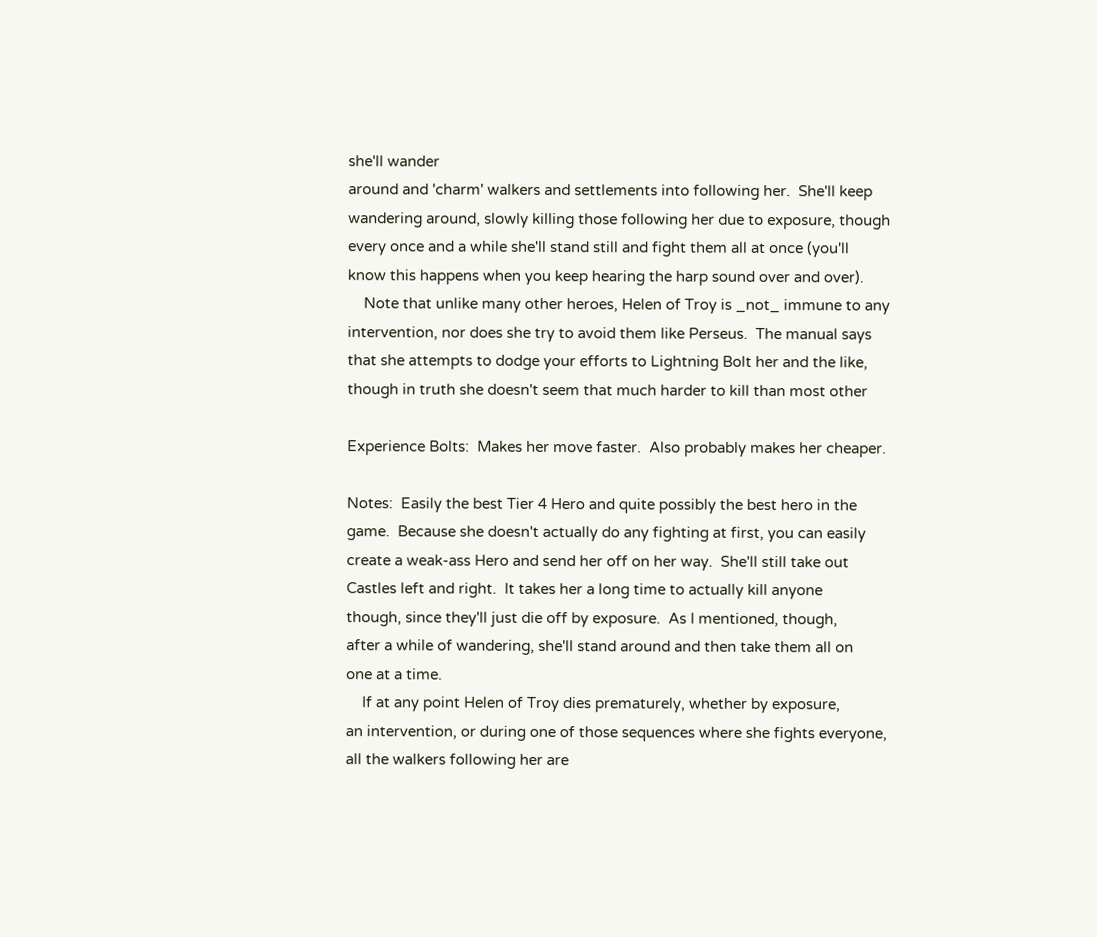she'll wander
around and 'charm' walkers and settlements into following her.  She'll keep
wandering around, slowly killing those following her due to exposure, though
every once and a while she'll stand still and fight them all at once (you'll
know this happens when you keep hearing the harp sound over and over).
    Note that unlike many other heroes, Helen of Troy is _not_ immune to any
intervention, nor does she try to avoid them like Perseus.  The manual says
that she attempts to dodge your efforts to Lightning Bolt her and the like,
though in truth she doesn't seem that much harder to kill than most other

Experience Bolts:  Makes her move faster.  Also probably makes her cheaper.

Notes:  Easily the best Tier 4 Hero and quite possibly the best hero in the
game.  Because she doesn't actually do any fighting at first, you can easily
create a weak-ass Hero and send her off on her way.  She'll still take out
Castles left and right.  It takes her a long time to actually kill anyone
though, since they'll just die off by exposure.  As I mentioned, though,
after a while of wandering, she'll stand around and then take them all on
one at a time.
    If at any point Helen of Troy dies prematurely, whether by exposure,
an intervention, or during one of those sequences where she fights everyone,
all the walkers following her are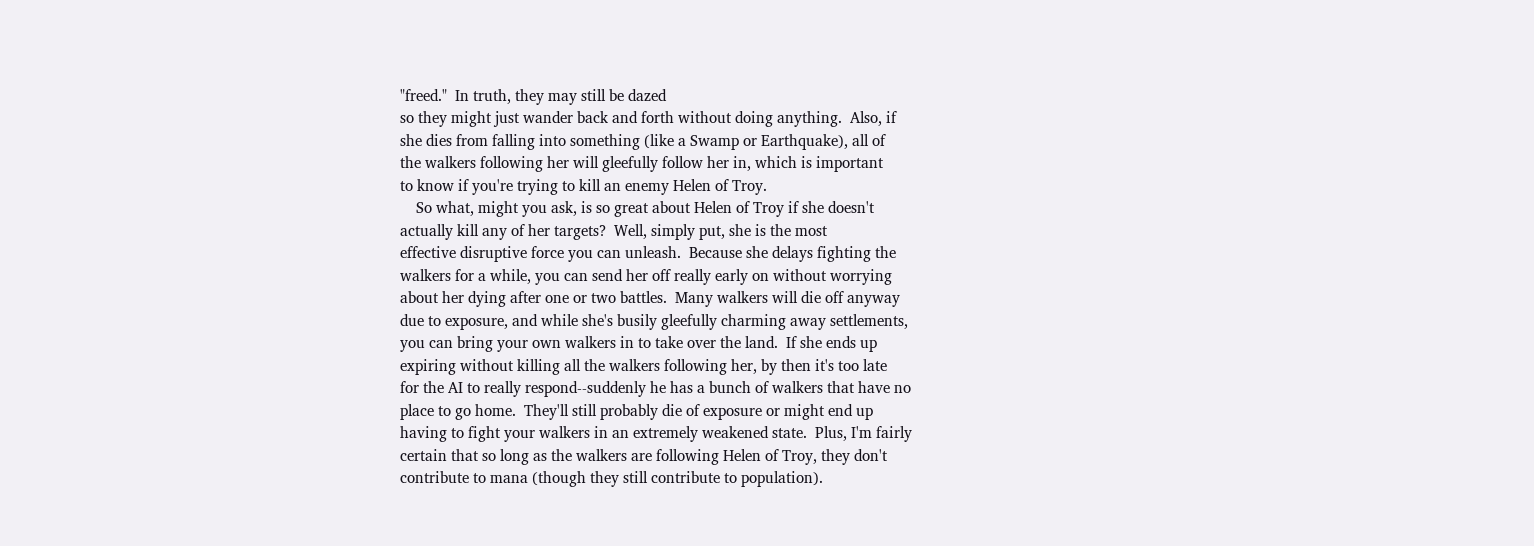"freed."  In truth, they may still be dazed
so they might just wander back and forth without doing anything.  Also, if
she dies from falling into something (like a Swamp or Earthquake), all of
the walkers following her will gleefully follow her in, which is important
to know if you're trying to kill an enemy Helen of Troy.
    So what, might you ask, is so great about Helen of Troy if she doesn't
actually kill any of her targets?  Well, simply put, she is the most
effective disruptive force you can unleash.  Because she delays fighting the
walkers for a while, you can send her off really early on without worrying
about her dying after one or two battles.  Many walkers will die off anyway
due to exposure, and while she's busily gleefully charming away settlements,
you can bring your own walkers in to take over the land.  If she ends up
expiring without killing all the walkers following her, by then it's too late
for the AI to really respond--suddenly he has a bunch of walkers that have no
place to go home.  They'll still probably die of exposure or might end up
having to fight your walkers in an extremely weakened state.  Plus, I'm fairly
certain that so long as the walkers are following Helen of Troy, they don't
contribute to mana (though they still contribute to population).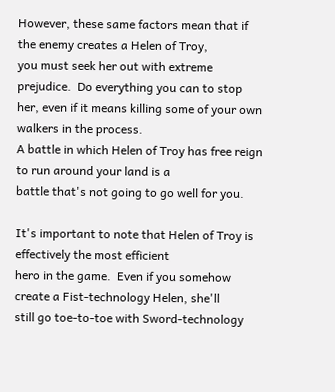However, these same factors mean that if the enemy creates a Helen of Troy,
you must seek her out with extreme prejudice.  Do everything you can to stop
her, even if it means killing some of your own walkers in the process.
A battle in which Helen of Troy has free reign to run around your land is a
battle that's not going to go well for you.

It's important to note that Helen of Troy is effectively the most efficient
hero in the game.  Even if you somehow create a Fist-technology Helen, she'll
still go toe-to-toe with Sword-technology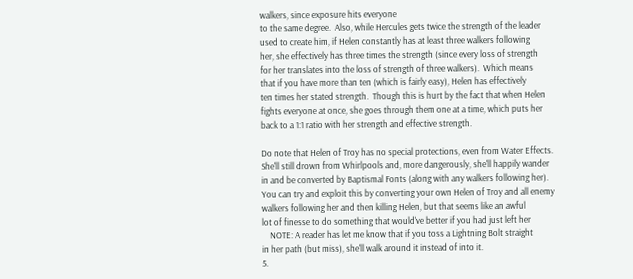walkers, since exposure hits everyone
to the same degree.  Also, while Hercules gets twice the strength of the leader
used to create him, if Helen constantly has at least three walkers following
her, she effectively has three times the strength (since every loss of strength
for her translates into the loss of strength of three walkers).  Which means
that if you have more than ten (which is fairly easy), Helen has effectively
ten times her stated strength.  Though this is hurt by the fact that when Helen
fights everyone at once, she goes through them one at a time, which puts her
back to a 1:1 ratio with her strength and effective strength.

Do note that Helen of Troy has no special protections, even from Water Effects.
She'll still drown from Whirlpools and, more dangerously, she'll happily wander
in and be converted by Baptismal Fonts (along with any walkers following her).
You can try and exploit this by converting your own Helen of Troy and all enemy
walkers following her and then killing Helen, but that seems like an awful
lot of finesse to do something that would've better if you had just left her
    NOTE: A reader has let me know that if you toss a Lightning Bolt straight
in her path (but miss), she'll walk around it instead of into it.
5.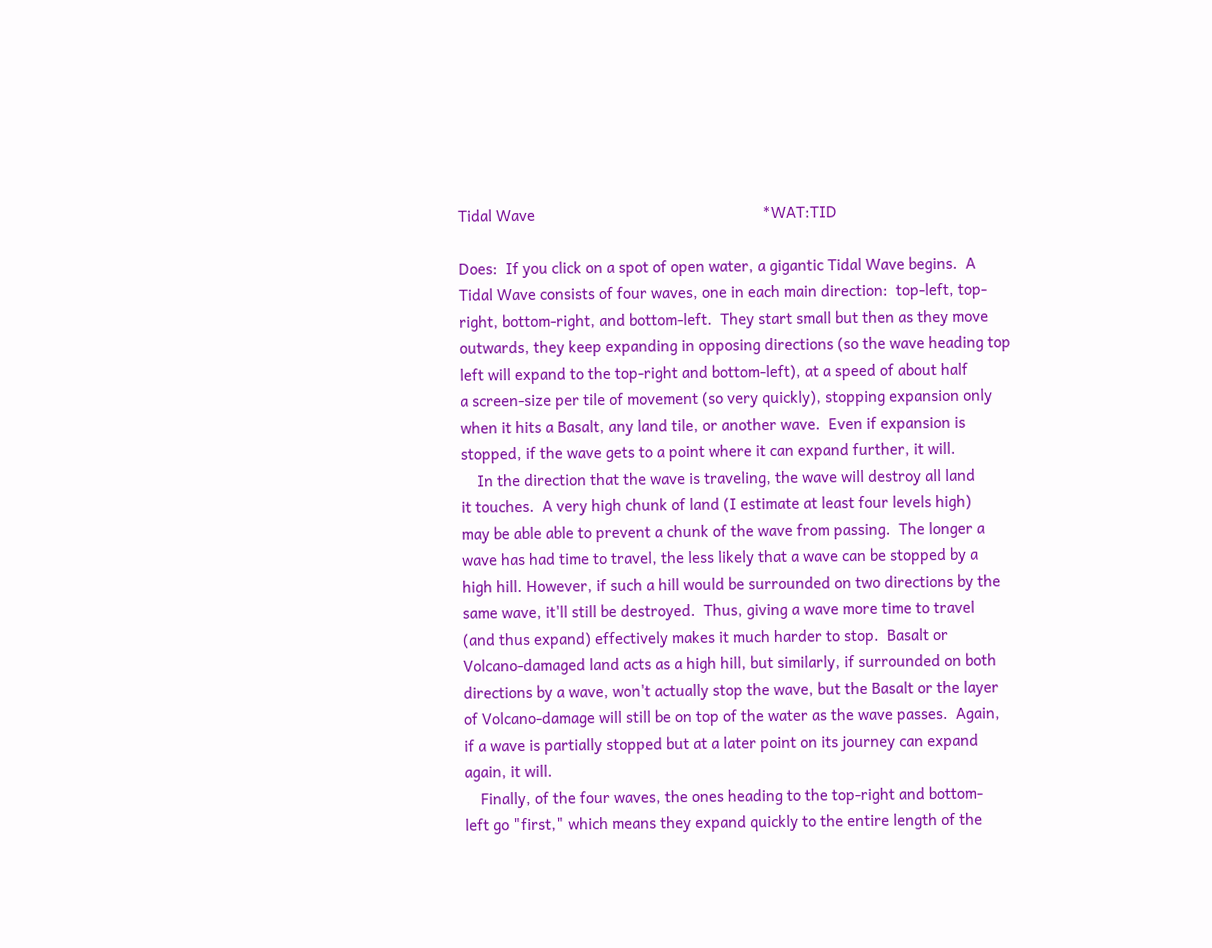Tidal Wave                                                         *WAT:TID

Does:  If you click on a spot of open water, a gigantic Tidal Wave begins.  A
Tidal Wave consists of four waves, one in each main direction:  top-left, top-
right, bottom-right, and bottom-left.  They start small but then as they move
outwards, they keep expanding in opposing directions (so the wave heading top
left will expand to the top-right and bottom-left), at a speed of about half
a screen-size per tile of movement (so very quickly), stopping expansion only
when it hits a Basalt, any land tile, or another wave.  Even if expansion is
stopped, if the wave gets to a point where it can expand further, it will.
    In the direction that the wave is traveling, the wave will destroy all land
it touches.  A very high chunk of land (I estimate at least four levels high)
may be able able to prevent a chunk of the wave from passing.  The longer a
wave has had time to travel, the less likely that a wave can be stopped by a
high hill. However, if such a hill would be surrounded on two directions by the
same wave, it'll still be destroyed.  Thus, giving a wave more time to travel
(and thus expand) effectively makes it much harder to stop.  Basalt or
Volcano-damaged land acts as a high hill, but similarly, if surrounded on both
directions by a wave, won't actually stop the wave, but the Basalt or the layer
of Volcano-damage will still be on top of the water as the wave passes.  Again,
if a wave is partially stopped but at a later point on its journey can expand
again, it will.
    Finally, of the four waves, the ones heading to the top-right and bottom-
left go "first," which means they expand quickly to the entire length of the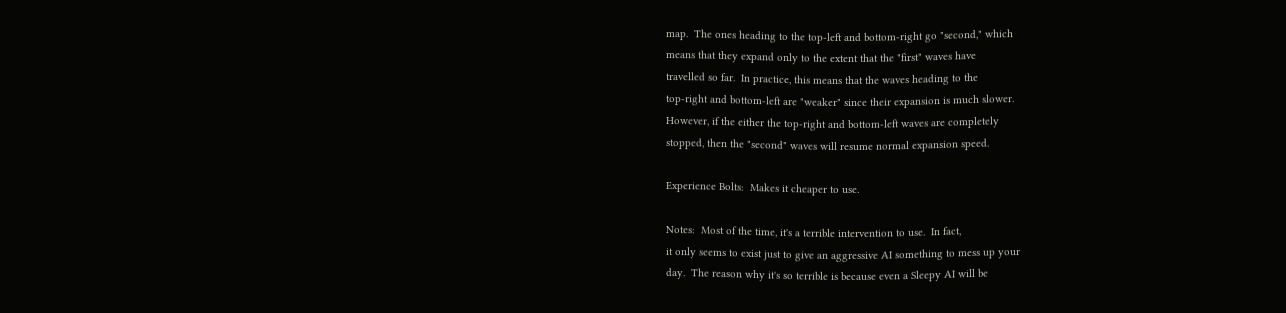map.  The ones heading to the top-left and bottom-right go "second," which
means that they expand only to the extent that the "first" waves have
travelled so far.  In practice, this means that the waves heading to the
top-right and bottom-left are "weaker" since their expansion is much slower.
However, if the either the top-right and bottom-left waves are completely
stopped, then the "second" waves will resume normal expansion speed.

Experience Bolts:  Makes it cheaper to use.

Notes:  Most of the time, it's a terrible intervention to use.  In fact,
it only seems to exist just to give an aggressive AI something to mess up your
day.  The reason why it's so terrible is because even a Sleepy AI will be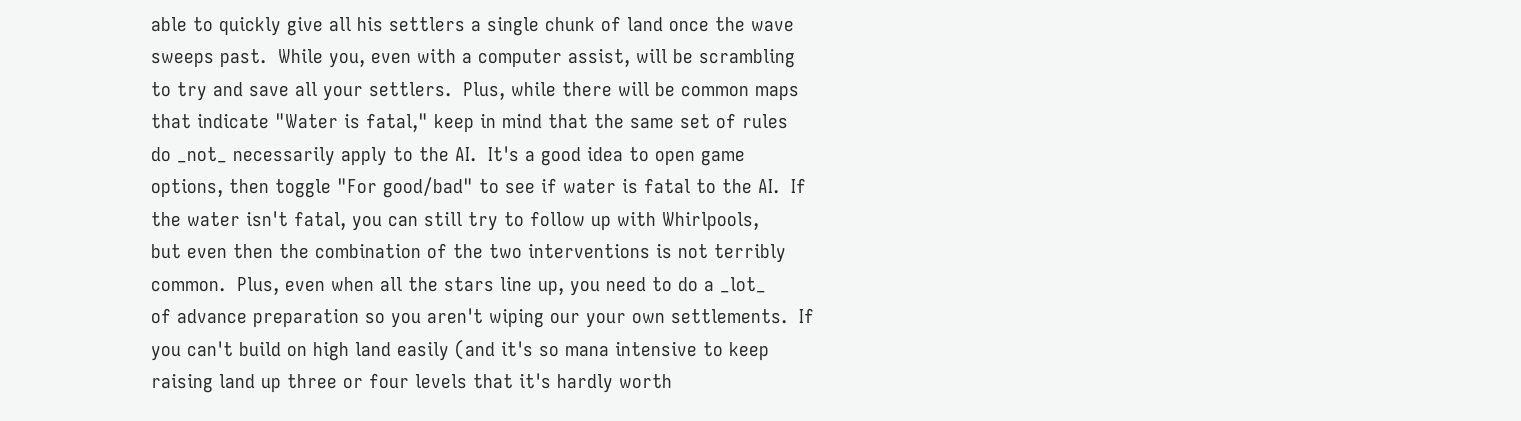able to quickly give all his settlers a single chunk of land once the wave
sweeps past.  While you, even with a computer assist, will be scrambling
to try and save all your settlers.  Plus, while there will be common maps
that indicate "Water is fatal," keep in mind that the same set of rules
do _not_ necessarily apply to the AI.  It's a good idea to open game
options, then toggle "For good/bad" to see if water is fatal to the AI.  If
the water isn't fatal, you can still try to follow up with Whirlpools,
but even then the combination of the two interventions is not terribly
common.  Plus, even when all the stars line up, you need to do a _lot_
of advance preparation so you aren't wiping our your own settlements.  If
you can't build on high land easily (and it's so mana intensive to keep
raising land up three or four levels that it's hardly worth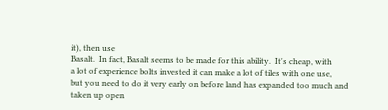it), then use
Basalt.  In fact, Basalt seems to be made for this ability.  It's cheap, with
a lot of experience bolts invested it can make a lot of tiles with one use,
but you need to do it very early on before land has expanded too much and
taken up open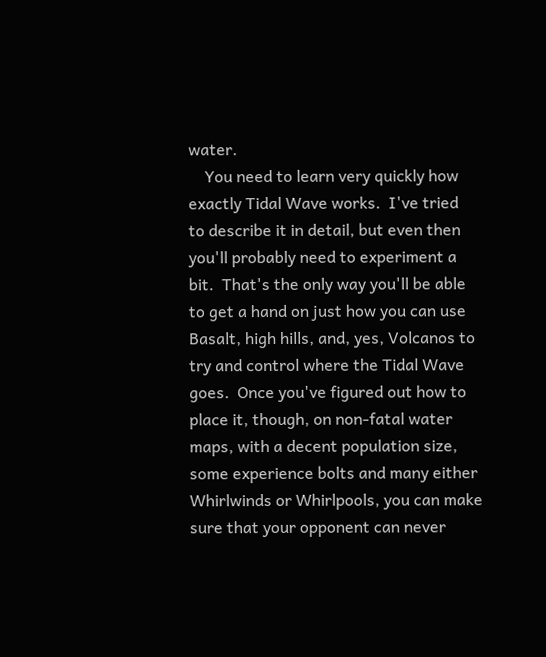water.
    You need to learn very quickly how exactly Tidal Wave works.  I've tried
to describe it in detail, but even then you'll probably need to experiment a
bit.  That's the only way you'll be able to get a hand on just how you can use
Basalt, high hills, and, yes, Volcanos to try and control where the Tidal Wave
goes.  Once you've figured out how to place it, though, on non-fatal water
maps, with a decent population size, some experience bolts and many either
Whirlwinds or Whirlpools, you can make sure that your opponent can never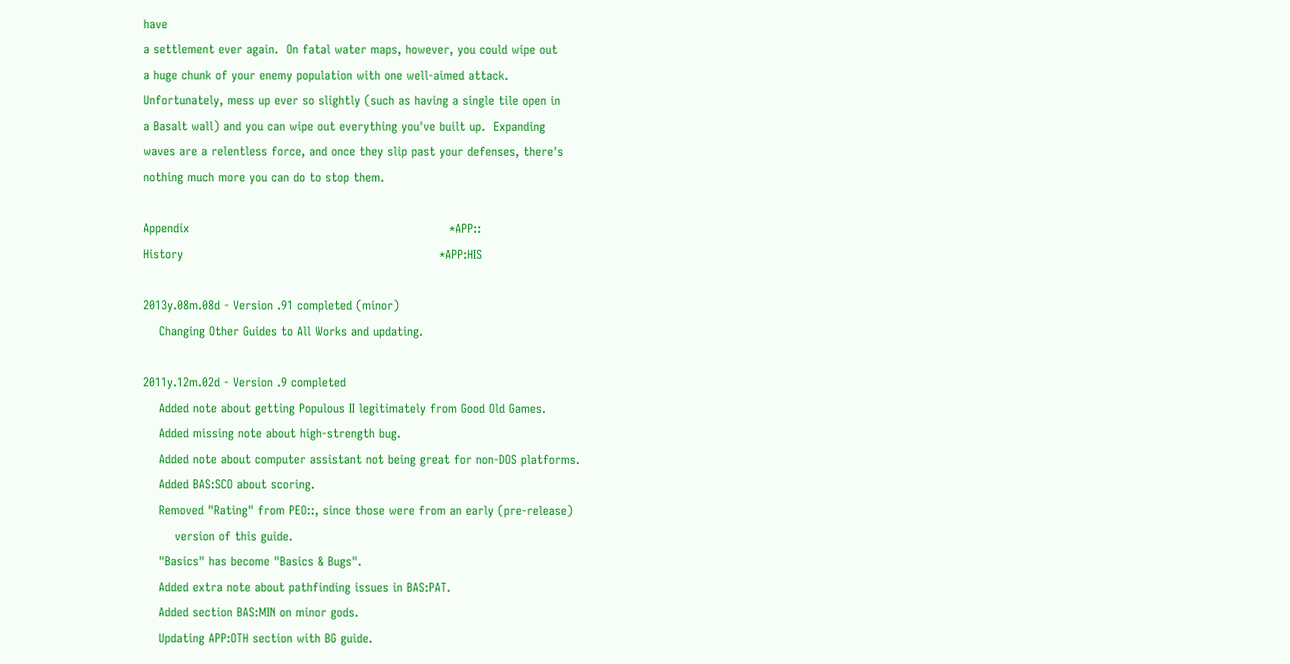have
a settlement ever again.  On fatal water maps, however, you could wipe out
a huge chunk of your enemy population with one well-aimed attack.
Unfortunately, mess up ever so slightly (such as having a single tile open in
a Basalt wall) and you can wipe out everything you've built up.  Expanding
waves are a relentless force, and once they slip past your defenses, there's
nothing much more you can do to stop them.

Appendix                                                                 *APP::
History                                                                *APP:HIS

2013y.08m.08d - Version .91 completed (minor)
    Changing Other Guides to All Works and updating.

2011y.12m.02d - Version .9 completed
    Added note about getting Populous II legitimately from Good Old Games.
    Added missing note about high-strength bug.
    Added note about computer assistant not being great for non-DOS platforms.
    Added BAS:SCO about scoring.
    Removed "Rating" from PEO::, since those were from an early (pre-release)
        version of this guide.
    "Basics" has become "Basics & Bugs".
    Added extra note about pathfinding issues in BAS:PAT.
    Added section BAS:MIN on minor gods.
    Updating APP:OTH section with BG guide.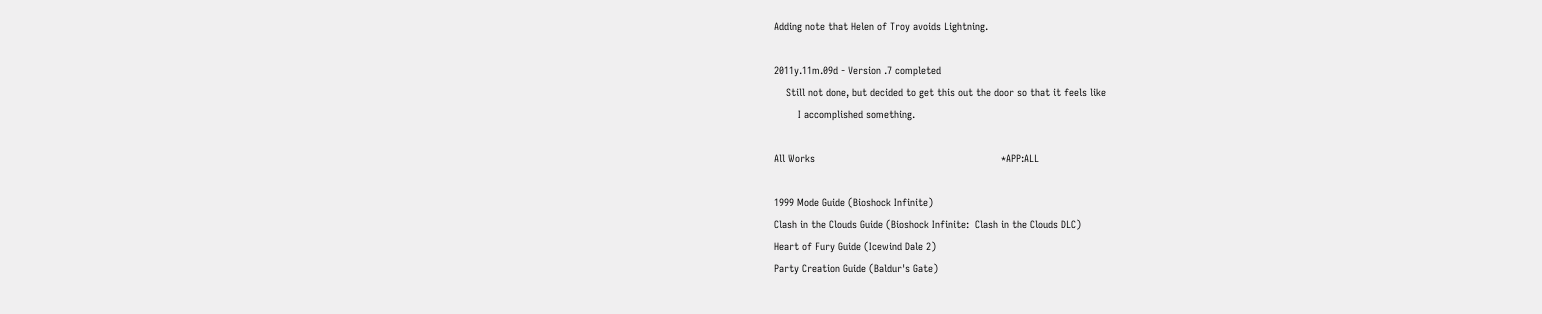Adding note that Helen of Troy avoids Lightning.

2011y.11m.09d - Version .7 completed
    Still not done, but decided to get this out the door so that it feels like
        I accomplished something.

All Works                                                              *APP:ALL

1999 Mode Guide (Bioshock Infinite)
Clash in the Clouds Guide (Bioshock Infinite:  Clash in the Clouds DLC)
Heart of Fury Guide (Icewind Dale 2)
Party Creation Guide (Baldur's Gate)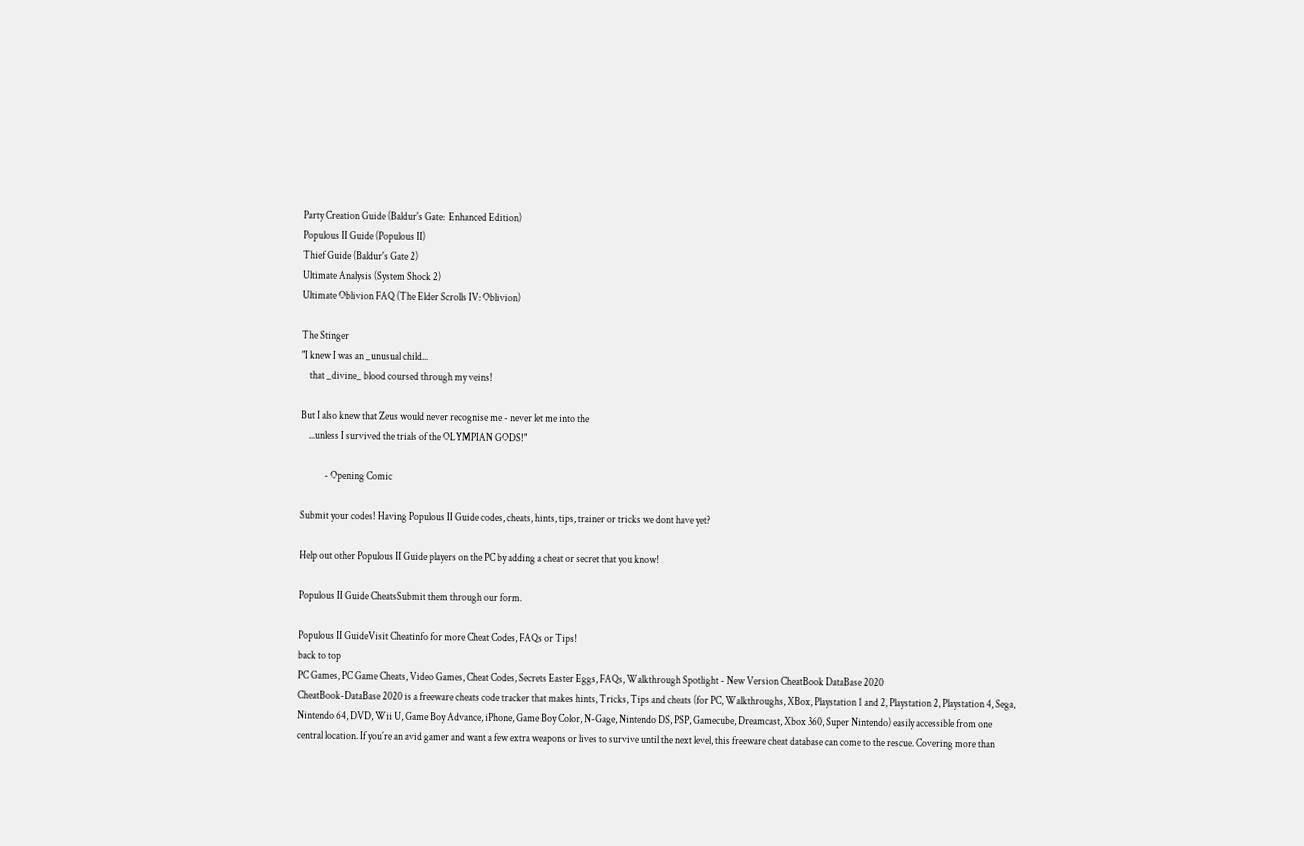Party Creation Guide (Baldur's Gate:  Enhanced Edition)
Populous II Guide (Populous II)
Thief Guide (Baldur's Gate 2)
Ultimate Analysis (System Shock 2)
Ultimate Oblivion FAQ (The Elder Scrolls IV: Oblivion)

The Stinger
"I knew I was an _unusual child...
    that _divine_ blood coursed through my veins!

But I also knew that Zeus would never recognise me - never let me into the
    ...unless I survived the trials of the OLYMPIAN GODS!"

            - Opening Comic

Submit your codes! Having Populous II Guide codes, cheats, hints, tips, trainer or tricks we dont have yet?

Help out other Populous II Guide players on the PC by adding a cheat or secret that you know!

Populous II Guide CheatsSubmit them through our form.

Populous II GuideVisit Cheatinfo for more Cheat Codes, FAQs or Tips!
back to top
PC Games, PC Game Cheats, Video Games, Cheat Codes, Secrets Easter Eggs, FAQs, Walkthrough Spotlight - New Version CheatBook DataBase 2020
CheatBook-DataBase 2020 is a freeware cheats code tracker that makes hints, Tricks, Tips and cheats (for PC, Walkthroughs, XBox, Playstation 1 and 2, Playstation 2, Playstation 4, Sega, Nintendo 64, DVD, Wii U, Game Boy Advance, iPhone, Game Boy Color, N-Gage, Nintendo DS, PSP, Gamecube, Dreamcast, Xbox 360, Super Nintendo) easily accessible from one central location. If you´re an avid gamer and want a few extra weapons or lives to survive until the next level, this freeware cheat database can come to the rescue. Covering more than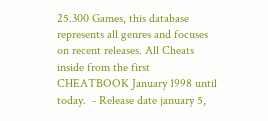25.300 Games, this database represents all genres and focuses on recent releases. All Cheats inside from the first CHEATBOOK January 1998 until today.  - Release date january 5,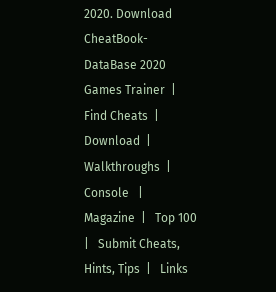2020. Download CheatBook-DataBase 2020
Games Trainer  |   Find Cheats  |   Download  |   Walkthroughs  |   Console   |   Magazine  |   Top 100  |   Submit Cheats, Hints, Tips  |   Links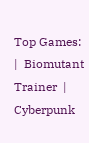Top Games:  |  Biomutant Trainer  |  Cyberpunk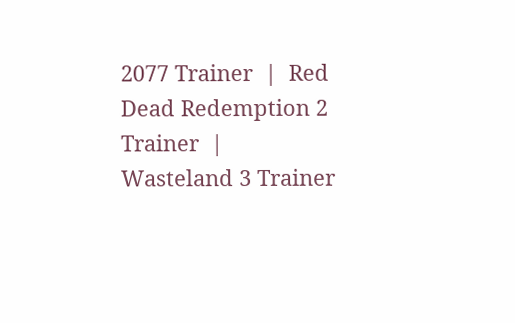2077 Trainer  |  Red Dead Redemption 2 Trainer  |  Wasteland 3 Trainer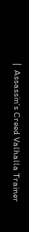|  Assassin’s Creed Valhalla Trainer